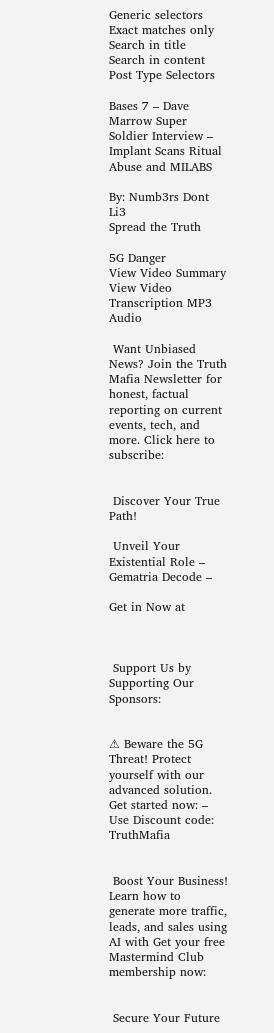Generic selectors
Exact matches only
Search in title
Search in content
Post Type Selectors

Bases 7 – Dave Marrow Super Soldier Interview – Implant Scans Ritual Abuse and MILABS

By: Numb3rs Dont Li3
Spread the Truth

5G Danger
View Video Summary View Video Transcription MP3 Audio

 Want Unbiased News? Join the Truth Mafia Newsletter for honest, factual reporting on current events, tech, and more. Click here to subscribe:


 Discover Your True Path!

 Unveil Your Existential Role – Gematria Decode –

Get in Now at



 Support Us by Supporting Our Sponsors:


⚠ Beware the 5G Threat! Protect yourself with our advanced solution. Get started now: – Use Discount code: TruthMafia


 Boost Your Business! Learn how to generate more traffic, leads, and sales using AI with Get your free Mastermind Club membership now:


 Secure Your Future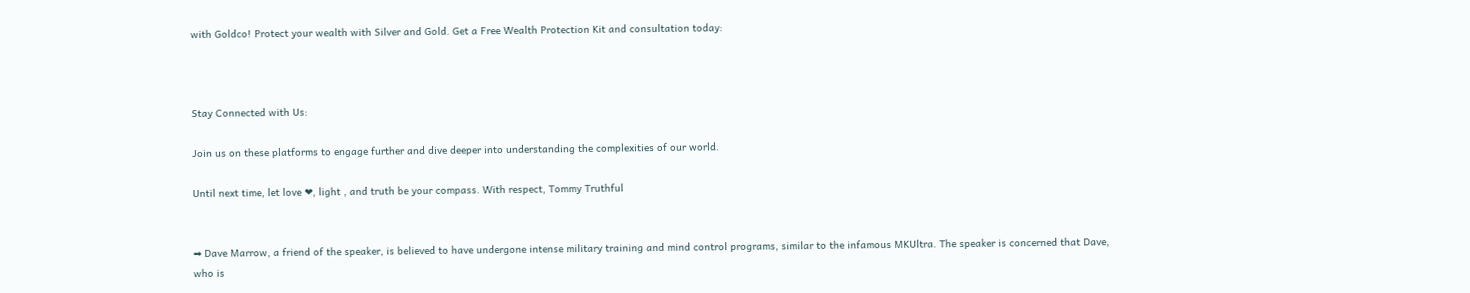with Goldco! Protect your wealth with Silver and Gold. Get a Free Wealth Protection Kit and consultation today:



Stay Connected with Us:

Join us on these platforms to engage further and dive deeper into understanding the complexities of our world.

Until next time, let love ❤, light , and truth be your compass. With respect, Tommy Truthful


➡ Dave Marrow, a friend of the speaker, is believed to have undergone intense military training and mind control programs, similar to the infamous MKUltra. The speaker is concerned that Dave, who is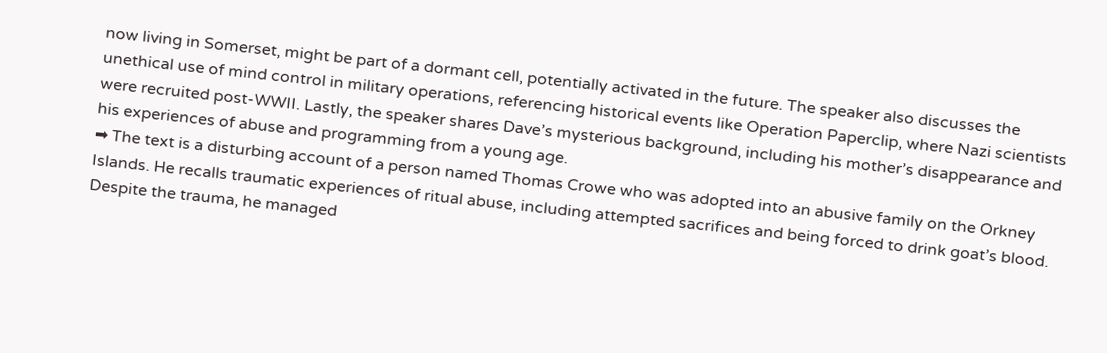now living in Somerset, might be part of a dormant cell, potentially activated in the future. The speaker also discusses the unethical use of mind control in military operations, referencing historical events like Operation Paperclip, where Nazi scientists were recruited post-WWII. Lastly, the speaker shares Dave’s mysterious background, including his mother’s disappearance and his experiences of abuse and programming from a young age.
➡ The text is a disturbing account of a person named Thomas Crowe who was adopted into an abusive family on the Orkney Islands. He recalls traumatic experiences of ritual abuse, including attempted sacrifices and being forced to drink goat’s blood. Despite the trauma, he managed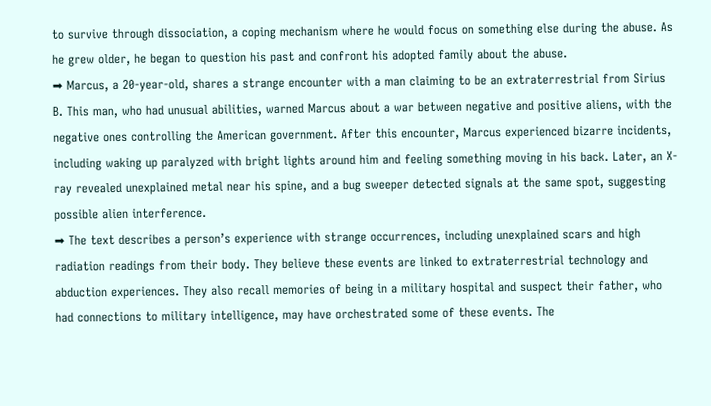to survive through dissociation, a coping mechanism where he would focus on something else during the abuse. As he grew older, he began to question his past and confront his adopted family about the abuse.
➡ Marcus, a 20-year-old, shares a strange encounter with a man claiming to be an extraterrestrial from Sirius B. This man, who had unusual abilities, warned Marcus about a war between negative and positive aliens, with the negative ones controlling the American government. After this encounter, Marcus experienced bizarre incidents, including waking up paralyzed with bright lights around him and feeling something moving in his back. Later, an X-ray revealed unexplained metal near his spine, and a bug sweeper detected signals at the same spot, suggesting possible alien interference.
➡ The text describes a person’s experience with strange occurrences, including unexplained scars and high radiation readings from their body. They believe these events are linked to extraterrestrial technology and abduction experiences. They also recall memories of being in a military hospital and suspect their father, who had connections to military intelligence, may have orchestrated some of these events. The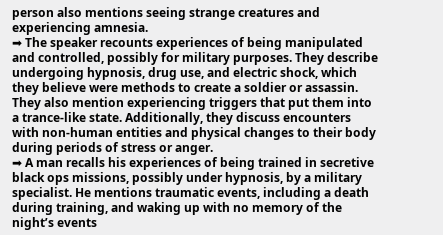person also mentions seeing strange creatures and experiencing amnesia.
➡ The speaker recounts experiences of being manipulated and controlled, possibly for military purposes. They describe undergoing hypnosis, drug use, and electric shock, which they believe were methods to create a soldier or assassin. They also mention experiencing triggers that put them into a trance-like state. Additionally, they discuss encounters with non-human entities and physical changes to their body during periods of stress or anger.
➡ A man recalls his experiences of being trained in secretive black ops missions, possibly under hypnosis, by a military specialist. He mentions traumatic events, including a death during training, and waking up with no memory of the night’s events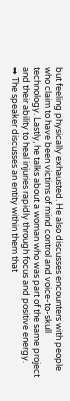but feeling physically exhausted. He also discusses encounters with people who claim to have been victims of mind control and voice-to-skull technology. Lastly, he talks about a woman who was part of the same project and their ability to heal injuries rapidly through focus and positive energy.
➡ The speaker discusses an entity within them that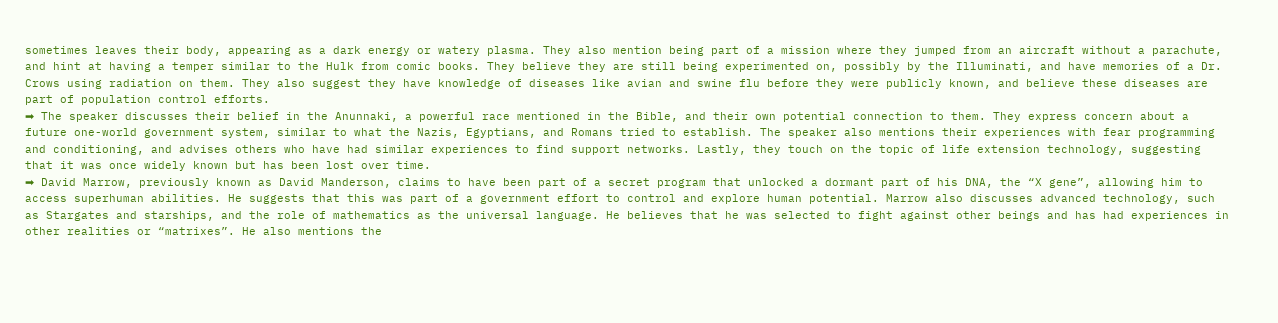sometimes leaves their body, appearing as a dark energy or watery plasma. They also mention being part of a mission where they jumped from an aircraft without a parachute, and hint at having a temper similar to the Hulk from comic books. They believe they are still being experimented on, possibly by the Illuminati, and have memories of a Dr. Crows using radiation on them. They also suggest they have knowledge of diseases like avian and swine flu before they were publicly known, and believe these diseases are part of population control efforts.
➡ The speaker discusses their belief in the Anunnaki, a powerful race mentioned in the Bible, and their own potential connection to them. They express concern about a future one-world government system, similar to what the Nazis, Egyptians, and Romans tried to establish. The speaker also mentions their experiences with fear programming and conditioning, and advises others who have had similar experiences to find support networks. Lastly, they touch on the topic of life extension technology, suggesting that it was once widely known but has been lost over time.
➡ David Marrow, previously known as David Manderson, claims to have been part of a secret program that unlocked a dormant part of his DNA, the “X gene”, allowing him to access superhuman abilities. He suggests that this was part of a government effort to control and explore human potential. Marrow also discusses advanced technology, such as Stargates and starships, and the role of mathematics as the universal language. He believes that he was selected to fight against other beings and has had experiences in other realities or “matrixes”. He also mentions the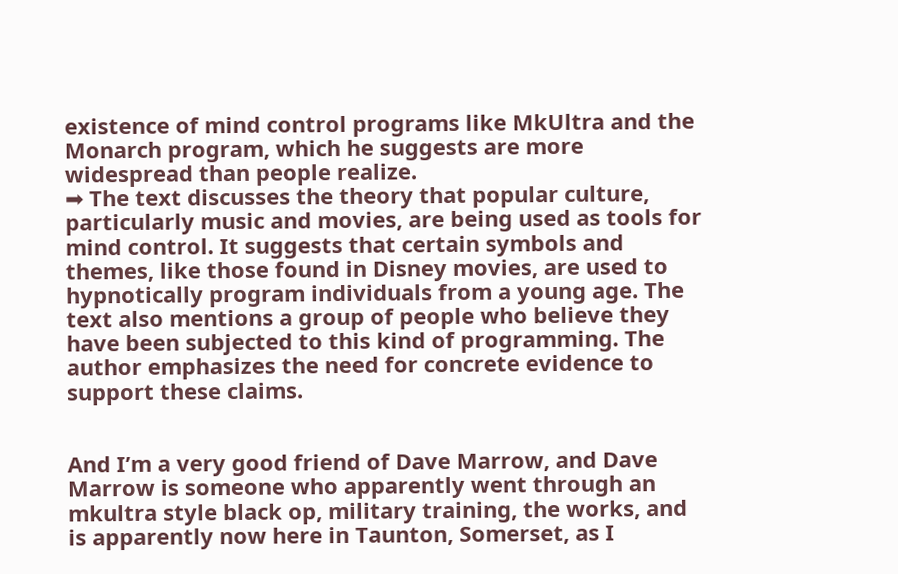existence of mind control programs like MkUltra and the Monarch program, which he suggests are more widespread than people realize.
➡ The text discusses the theory that popular culture, particularly music and movies, are being used as tools for mind control. It suggests that certain symbols and themes, like those found in Disney movies, are used to hypnotically program individuals from a young age. The text also mentions a group of people who believe they have been subjected to this kind of programming. The author emphasizes the need for concrete evidence to support these claims.


And I’m a very good friend of Dave Marrow, and Dave Marrow is someone who apparently went through an mkultra style black op, military training, the works, and is apparently now here in Taunton, Somerset, as I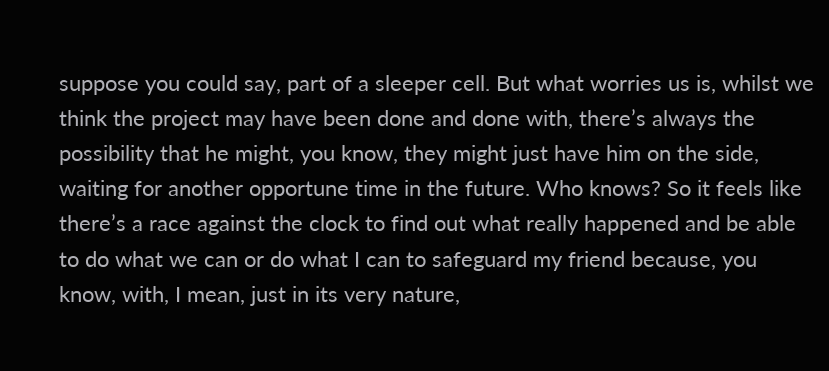suppose you could say, part of a sleeper cell. But what worries us is, whilst we think the project may have been done and done with, there’s always the possibility that he might, you know, they might just have him on the side, waiting for another opportune time in the future. Who knows? So it feels like there’s a race against the clock to find out what really happened and be able to do what we can or do what I can to safeguard my friend because, you know, with, I mean, just in its very nature,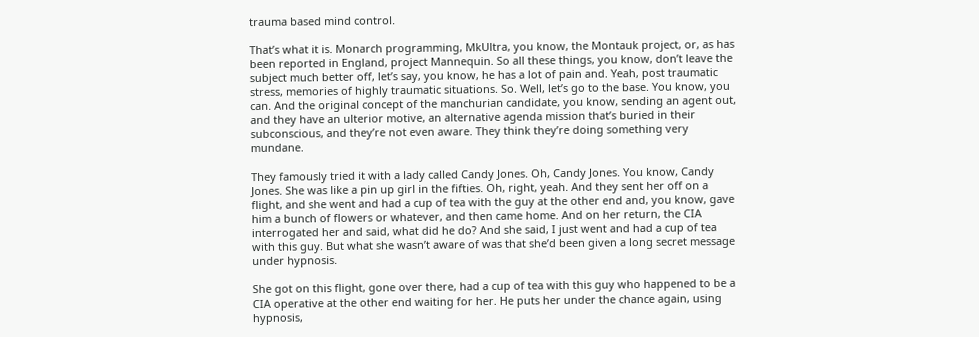trauma based mind control.

That’s what it is. Monarch programming, MkUltra, you know, the Montauk project, or, as has been reported in England, project Mannequin. So all these things, you know, don’t leave the subject much better off, let’s say, you know, he has a lot of pain and. Yeah, post traumatic stress, memories of highly traumatic situations. So. Well, let’s go to the base. You know, you can. And the original concept of the manchurian candidate, you know, sending an agent out, and they have an ulterior motive, an alternative agenda mission that’s buried in their subconscious, and they’re not even aware. They think they’re doing something very mundane.

They famously tried it with a lady called Candy Jones. Oh, Candy Jones. You know, Candy Jones. She was like a pin up girl in the fifties. Oh, right, yeah. And they sent her off on a flight, and she went and had a cup of tea with the guy at the other end and, you know, gave him a bunch of flowers or whatever, and then came home. And on her return, the CIA interrogated her and said, what did he do? And she said, I just went and had a cup of tea with this guy. But what she wasn’t aware of was that she’d been given a long secret message under hypnosis.

She got on this flight, gone over there, had a cup of tea with this guy who happened to be a CIA operative at the other end waiting for her. He puts her under the chance again, using hypnosis,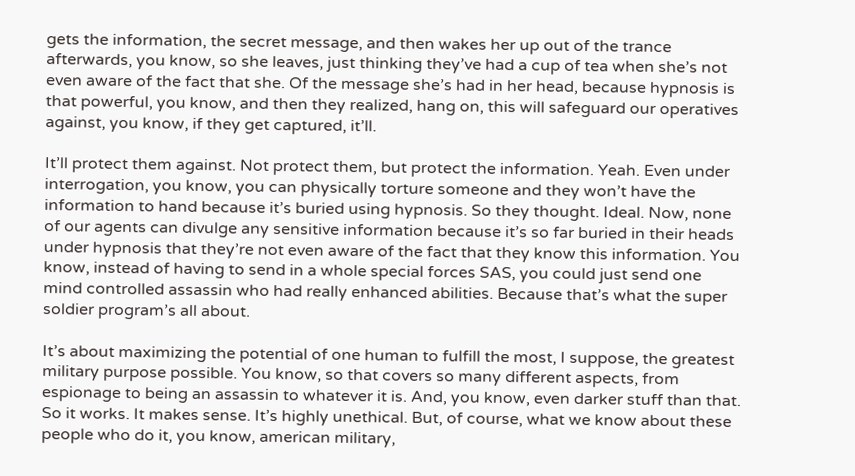gets the information, the secret message, and then wakes her up out of the trance afterwards, you know, so she leaves, just thinking they’ve had a cup of tea when she’s not even aware of the fact that she. Of the message she’s had in her head, because hypnosis is that powerful, you know, and then they realized, hang on, this will safeguard our operatives against, you know, if they get captured, it’ll.

It’ll protect them against. Not protect them, but protect the information. Yeah. Even under interrogation, you know, you can physically torture someone and they won’t have the information to hand because it’s buried using hypnosis. So they thought. Ideal. Now, none of our agents can divulge any sensitive information because it’s so far buried in their heads under hypnosis that they’re not even aware of the fact that they know this information. You know, instead of having to send in a whole special forces SAS, you could just send one mind controlled assassin who had really enhanced abilities. Because that’s what the super soldier program’s all about.

It’s about maximizing the potential of one human to fulfill the most, I suppose, the greatest military purpose possible. You know, so that covers so many different aspects, from espionage to being an assassin to whatever it is. And, you know, even darker stuff than that. So it works. It makes sense. It’s highly unethical. But, of course, what we know about these people who do it, you know, american military,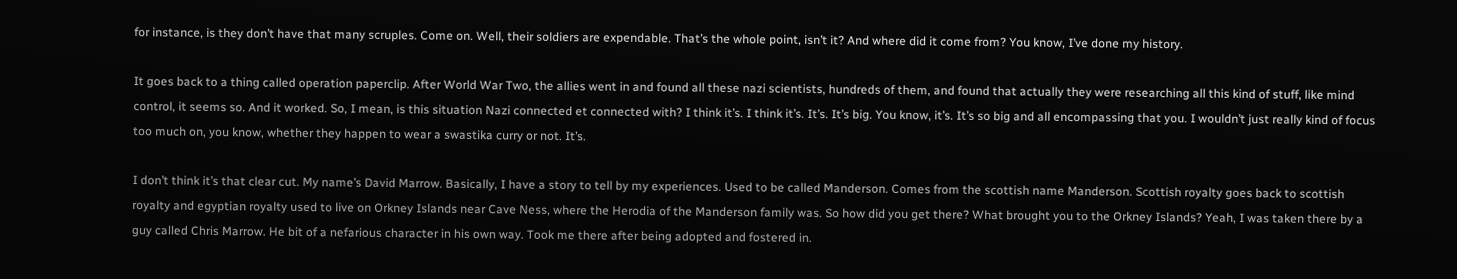for instance, is they don’t have that many scruples. Come on. Well, their soldiers are expendable. That’s the whole point, isn’t it? And where did it come from? You know, I’ve done my history.

It goes back to a thing called operation paperclip. After World War Two, the allies went in and found all these nazi scientists, hundreds of them, and found that actually they were researching all this kind of stuff, like mind control, it seems so. And it worked. So, I mean, is this situation Nazi connected et connected with? I think it’s. I think it’s. It’s. It’s big. You know, it’s. It’s so big and all encompassing that you. I wouldn’t just really kind of focus too much on, you know, whether they happen to wear a swastika curry or not. It’s.

I don’t think it’s that clear cut. My name’s David Marrow. Basically, I have a story to tell by my experiences. Used to be called Manderson. Comes from the scottish name Manderson. Scottish royalty goes back to scottish royalty and egyptian royalty used to live on Orkney Islands near Cave Ness, where the Herodia of the Manderson family was. So how did you get there? What brought you to the Orkney Islands? Yeah, I was taken there by a guy called Chris Marrow. He bit of a nefarious character in his own way. Took me there after being adopted and fostered in.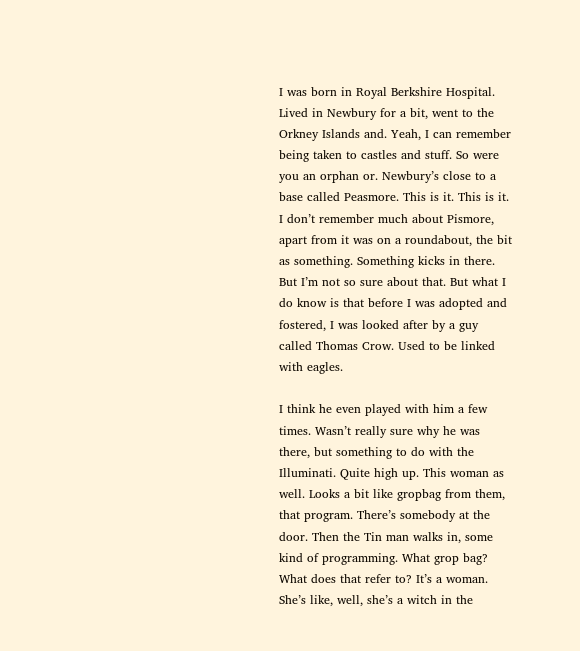I was born in Royal Berkshire Hospital. Lived in Newbury for a bit, went to the Orkney Islands and. Yeah, I can remember being taken to castles and stuff. So were you an orphan or. Newbury’s close to a base called Peasmore. This is it. This is it. I don’t remember much about Pismore, apart from it was on a roundabout, the bit as something. Something kicks in there. But I’m not so sure about that. But what I do know is that before I was adopted and fostered, I was looked after by a guy called Thomas Crow. Used to be linked with eagles.

I think he even played with him a few times. Wasn’t really sure why he was there, but something to do with the Illuminati. Quite high up. This woman as well. Looks a bit like gropbag from them, that program. There’s somebody at the door. Then the Tin man walks in, some kind of programming. What grop bag? What does that refer to? It’s a woman. She’s like, well, she’s a witch in the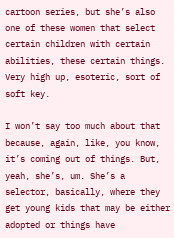cartoon series, but she’s also one of these women that select certain children with certain abilities, these certain things. Very high up, esoteric, sort of soft key.

I won’t say too much about that because, again, like, you know, it’s coming out of things. But, yeah, she’s, um. She’s a selector, basically, where they get young kids that may be either adopted or things have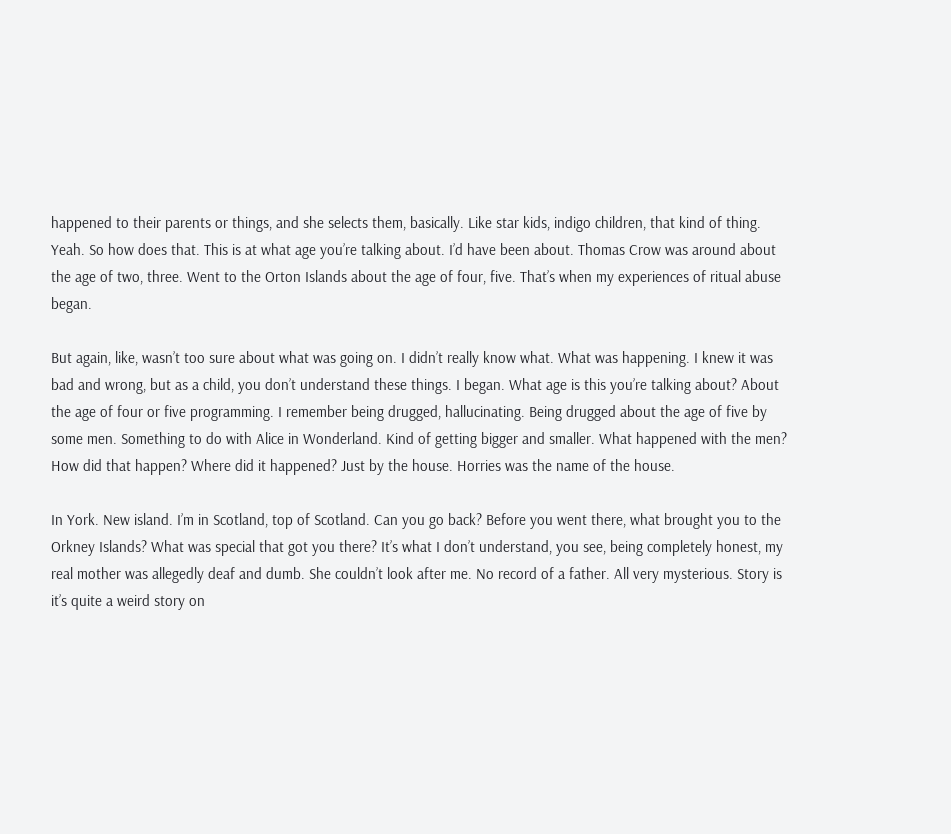happened to their parents or things, and she selects them, basically. Like star kids, indigo children, that kind of thing. Yeah. So how does that. This is at what age you’re talking about. I’d have been about. Thomas Crow was around about the age of two, three. Went to the Orton Islands about the age of four, five. That’s when my experiences of ritual abuse began.

But again, like, wasn’t too sure about what was going on. I didn’t really know what. What was happening. I knew it was bad and wrong, but as a child, you don’t understand these things. I began. What age is this you’re talking about? About the age of four or five programming. I remember being drugged, hallucinating. Being drugged about the age of five by some men. Something to do with Alice in Wonderland. Kind of getting bigger and smaller. What happened with the men? How did that happen? Where did it happened? Just by the house. Horries was the name of the house.

In York. New island. I’m in Scotland, top of Scotland. Can you go back? Before you went there, what brought you to the Orkney Islands? What was special that got you there? It’s what I don’t understand, you see, being completely honest, my real mother was allegedly deaf and dumb. She couldn’t look after me. No record of a father. All very mysterious. Story is it’s quite a weird story on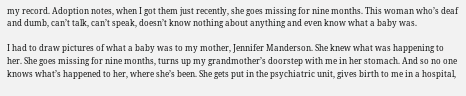my record. Adoption notes, when I got them just recently, she goes missing for nine months. This woman who’s deaf and dumb, can’t talk, can’t speak, doesn’t know nothing about anything and even know what a baby was.

I had to draw pictures of what a baby was to my mother, Jennifer Manderson. She knew what was happening to her. She goes missing for nine months, turns up my grandmother’s doorstep with me in her stomach. And so no one knows what’s happened to her, where she’s been. She gets put in the psychiatric unit, gives birth to me in a hospital,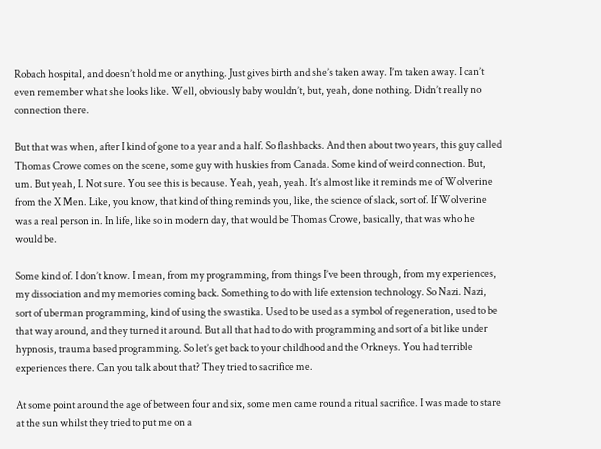Robach hospital, and doesn’t hold me or anything. Just gives birth and she’s taken away. I’m taken away. I can’t even remember what she looks like. Well, obviously baby wouldn’t, but, yeah, done nothing. Didn’t really no connection there.

But that was when, after I kind of gone to a year and a half. So flashbacks. And then about two years, this guy called Thomas Crowe comes on the scene, some guy with huskies from Canada. Some kind of weird connection. But, um. But yeah, I. Not sure. You see this is because. Yeah, yeah, yeah. It’s almost like it reminds me of Wolverine from the X Men. Like, you know, that kind of thing reminds you, like, the science of slack, sort of. If Wolverine was a real person in. In life, like so in modern day, that would be Thomas Crowe, basically, that was who he would be.

Some kind of. I don’t know. I mean, from my programming, from things I’ve been through, from my experiences, my dissociation and my memories coming back. Something to do with life extension technology. So Nazi. Nazi, sort of uberman programming, kind of using the swastika. Used to be used as a symbol of regeneration, used to be that way around, and they turned it around. But all that had to do with programming and sort of a bit like under hypnosis, trauma based programming. So let’s get back to your childhood and the Orkneys. You had terrible experiences there. Can you talk about that? They tried to sacrifice me.

At some point around the age of between four and six, some men came round a ritual sacrifice. I was made to stare at the sun whilst they tried to put me on a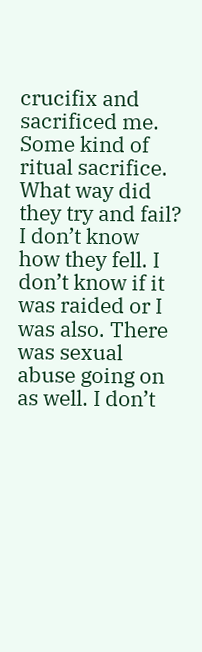crucifix and sacrificed me. Some kind of ritual sacrifice. What way did they try and fail? I don’t know how they fell. I don’t know if it was raided or I was also. There was sexual abuse going on as well. I don’t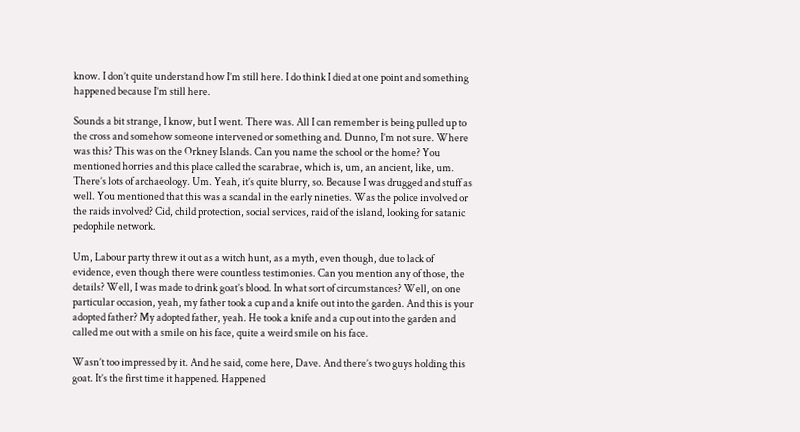know. I don’t quite understand how I’m still here. I do think I died at one point and something happened because I’m still here.

Sounds a bit strange, I know, but I went. There was. All I can remember is being pulled up to the cross and somehow someone intervened or something and. Dunno, I’m not sure. Where was this? This was on the Orkney Islands. Can you name the school or the home? You mentioned horries and this place called the scarabrae, which is, um, an ancient, like, um. There’s lots of archaeology. Um. Yeah, it’s quite blurry, so. Because I was drugged and stuff as well. You mentioned that this was a scandal in the early nineties. Was the police involved or the raids involved? Cid, child protection, social services, raid of the island, looking for satanic pedophile network.

Um, Labour party threw it out as a witch hunt, as a myth, even though, due to lack of evidence, even though there were countless testimonies. Can you mention any of those, the details? Well, I was made to drink goat’s blood. In what sort of circumstances? Well, on one particular occasion, yeah, my father took a cup and a knife out into the garden. And this is your adopted father? My adopted father, yeah. He took a knife and a cup out into the garden and called me out with a smile on his face, quite a weird smile on his face.

Wasn’t too impressed by it. And he said, come here, Dave. And there’s two guys holding this goat. It’s the first time it happened. Happened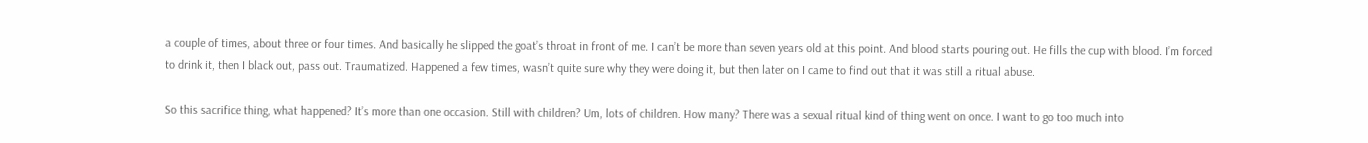a couple of times, about three or four times. And basically he slipped the goat’s throat in front of me. I can’t be more than seven years old at this point. And blood starts pouring out. He fills the cup with blood. I’m forced to drink it, then I black out, pass out. Traumatized. Happened a few times, wasn’t quite sure why they were doing it, but then later on I came to find out that it was still a ritual abuse.

So this sacrifice thing, what happened? It’s more than one occasion. Still with children? Um, lots of children. How many? There was a sexual ritual kind of thing went on once. I want to go too much into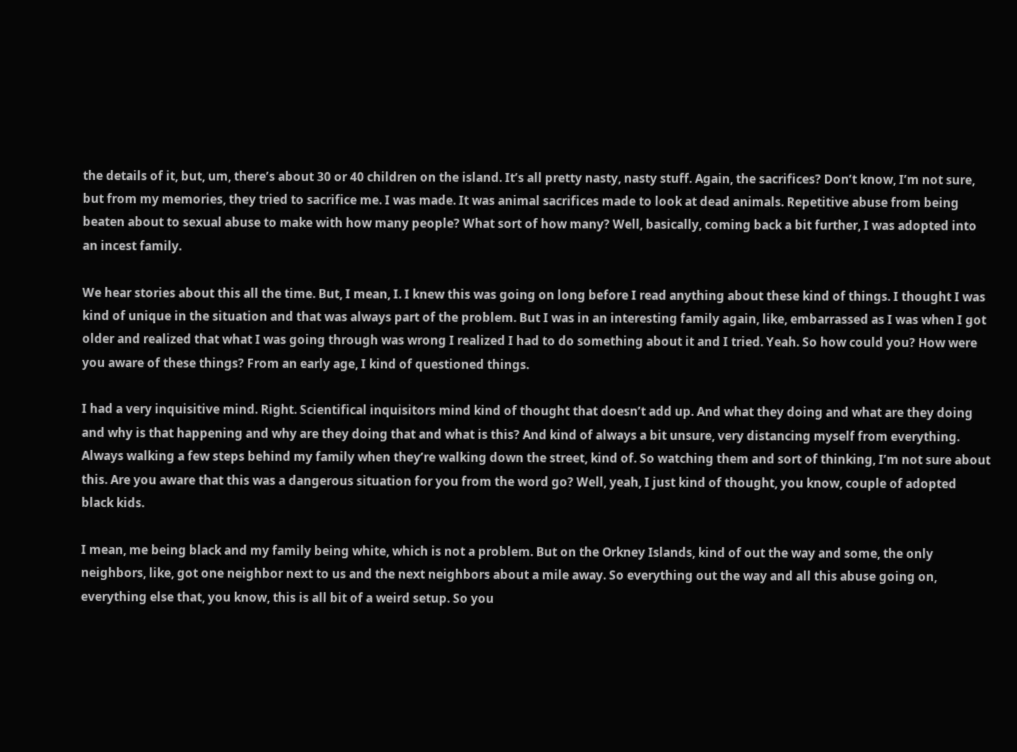the details of it, but, um, there’s about 30 or 40 children on the island. It’s all pretty nasty, nasty stuff. Again, the sacrifices? Don’t know, I’m not sure, but from my memories, they tried to sacrifice me. I was made. It was animal sacrifices made to look at dead animals. Repetitive abuse from being beaten about to sexual abuse to make with how many people? What sort of how many? Well, basically, coming back a bit further, I was adopted into an incest family.

We hear stories about this all the time. But, I mean, I. I knew this was going on long before I read anything about these kind of things. I thought I was kind of unique in the situation and that was always part of the problem. But I was in an interesting family again, like, embarrassed as I was when I got older and realized that what I was going through was wrong I realized I had to do something about it and I tried. Yeah. So how could you? How were you aware of these things? From an early age, I kind of questioned things.

I had a very inquisitive mind. Right. Scientifical inquisitors mind kind of thought that doesn’t add up. And what they doing and what are they doing and why is that happening and why are they doing that and what is this? And kind of always a bit unsure, very distancing myself from everything. Always walking a few steps behind my family when they’re walking down the street, kind of. So watching them and sort of thinking, I’m not sure about this. Are you aware that this was a dangerous situation for you from the word go? Well, yeah, I just kind of thought, you know, couple of adopted black kids.

I mean, me being black and my family being white, which is not a problem. But on the Orkney Islands, kind of out the way and some, the only neighbors, like, got one neighbor next to us and the next neighbors about a mile away. So everything out the way and all this abuse going on, everything else that, you know, this is all bit of a weird setup. So you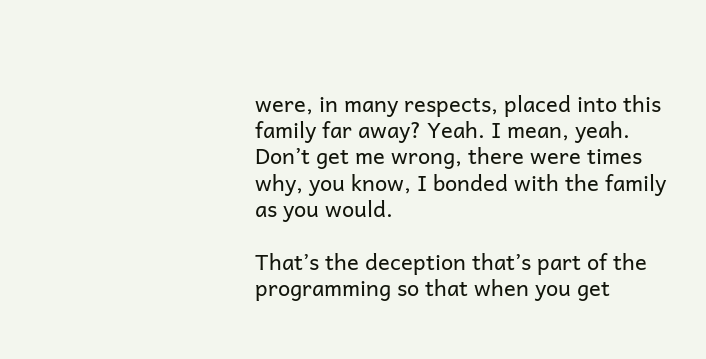were, in many respects, placed into this family far away? Yeah. I mean, yeah. Don’t get me wrong, there were times why, you know, I bonded with the family as you would.

That’s the deception that’s part of the programming so that when you get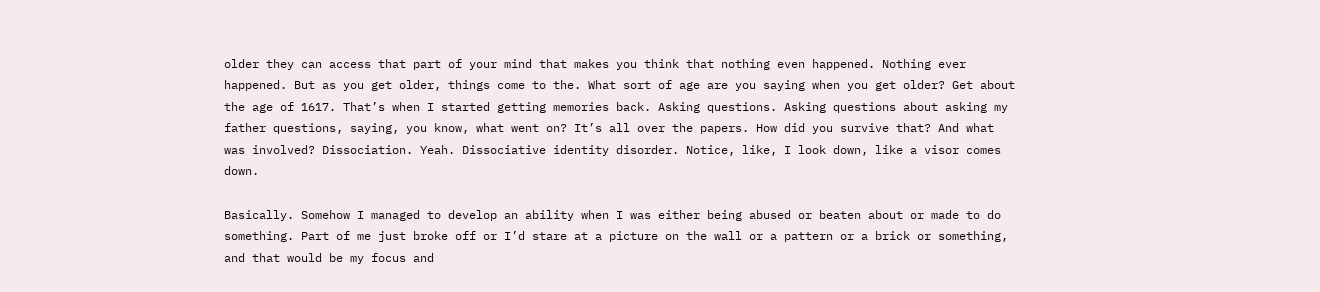older they can access that part of your mind that makes you think that nothing even happened. Nothing ever happened. But as you get older, things come to the. What sort of age are you saying when you get older? Get about the age of 1617. That’s when I started getting memories back. Asking questions. Asking questions about asking my father questions, saying, you know, what went on? It’s all over the papers. How did you survive that? And what was involved? Dissociation. Yeah. Dissociative identity disorder. Notice, like, I look down, like a visor comes down.

Basically. Somehow I managed to develop an ability when I was either being abused or beaten about or made to do something. Part of me just broke off or I’d stare at a picture on the wall or a pattern or a brick or something, and that would be my focus and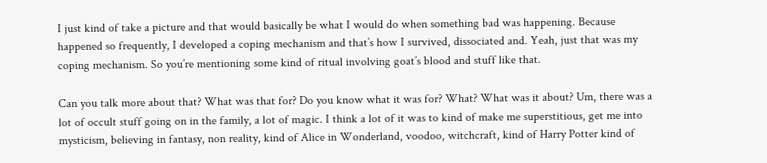I just kind of take a picture and that would basically be what I would do when something bad was happening. Because happened so frequently, I developed a coping mechanism and that’s how I survived, dissociated and. Yeah, just that was my coping mechanism. So you’re mentioning some kind of ritual involving goat’s blood and stuff like that.

Can you talk more about that? What was that for? Do you know what it was for? What? What was it about? Um, there was a lot of occult stuff going on in the family, a lot of magic. I think a lot of it was to kind of make me superstitious, get me into mysticism, believing in fantasy, non reality, kind of Alice in Wonderland, voodoo, witchcraft, kind of Harry Potter kind of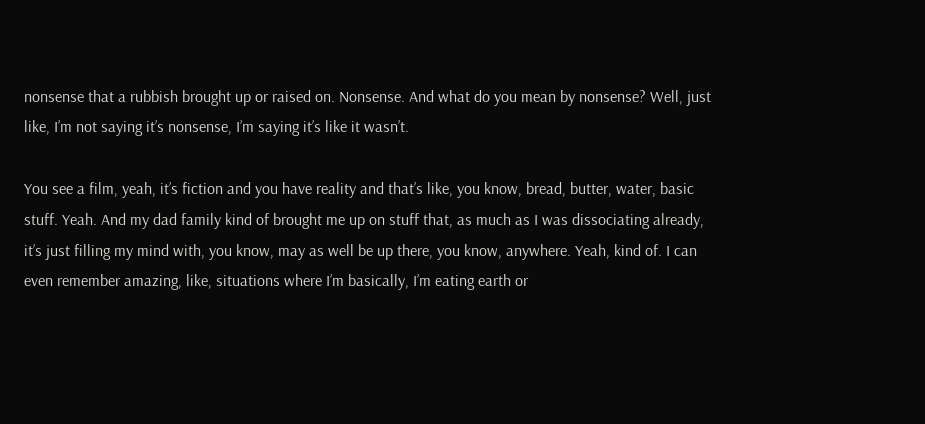nonsense that a rubbish brought up or raised on. Nonsense. And what do you mean by nonsense? Well, just like, I’m not saying it’s nonsense, I’m saying it’s like it wasn’t.

You see a film, yeah, it’s fiction and you have reality and that’s like, you know, bread, butter, water, basic stuff. Yeah. And my dad family kind of brought me up on stuff that, as much as I was dissociating already, it’s just filling my mind with, you know, may as well be up there, you know, anywhere. Yeah, kind of. I can even remember amazing, like, situations where I’m basically, I’m eating earth or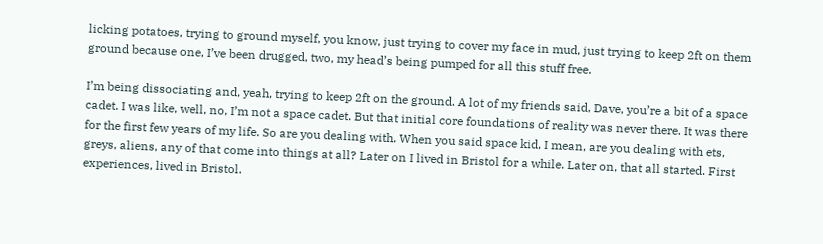licking potatoes, trying to ground myself, you know, just trying to cover my face in mud, just trying to keep 2ft on them ground because one, I’ve been drugged, two, my head’s being pumped for all this stuff free.

I’m being dissociating and, yeah, trying to keep 2ft on the ground. A lot of my friends said, Dave, you’re a bit of a space cadet. I was like, well, no, I’m not a space cadet. But that initial core foundations of reality was never there. It was there for the first few years of my life. So are you dealing with. When you said space kid, I mean, are you dealing with ets, greys, aliens, any of that come into things at all? Later on I lived in Bristol for a while. Later on, that all started. First experiences, lived in Bristol.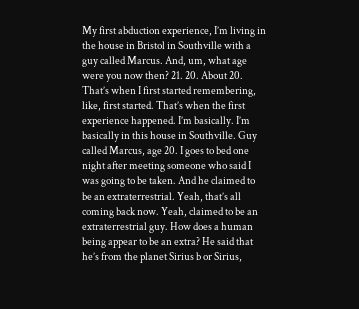My first abduction experience, I’m living in the house in Bristol in Southville with a guy called Marcus. And, um, what age were you now then? 21. 20. About 20. That’s when I first started remembering, like, first started. That’s when the first experience happened. I’m basically. I’m basically in this house in Southville. Guy called Marcus, age 20. I goes to bed one night after meeting someone who said I was going to be taken. And he claimed to be an extraterrestrial. Yeah, that’s all coming back now. Yeah, claimed to be an extraterrestrial guy. How does a human being appear to be an extra? He said that he’s from the planet Sirius b or Sirius,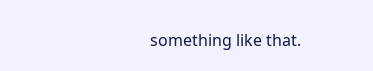something like that.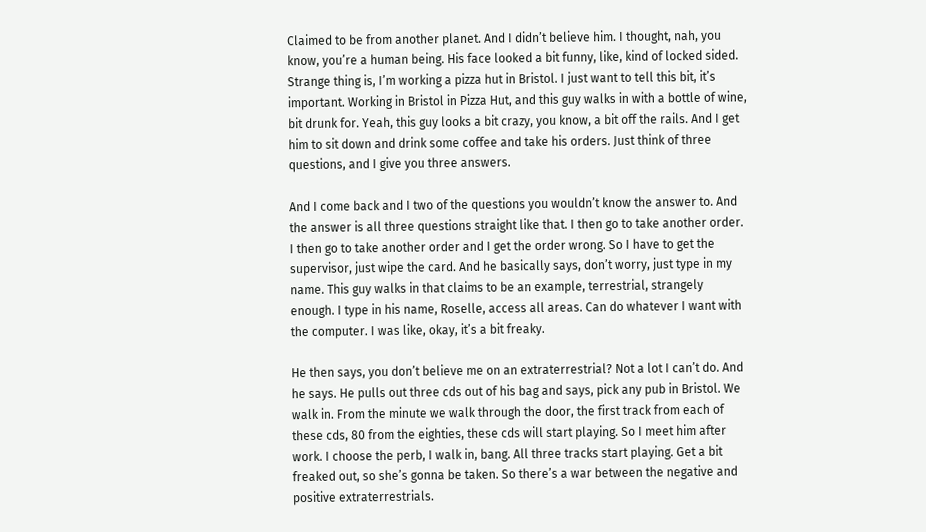Claimed to be from another planet. And I didn’t believe him. I thought, nah, you know, you’re a human being. His face looked a bit funny, like, kind of locked sided. Strange thing is, I’m working a pizza hut in Bristol. I just want to tell this bit, it’s important. Working in Bristol in Pizza Hut, and this guy walks in with a bottle of wine, bit drunk for. Yeah, this guy looks a bit crazy, you know, a bit off the rails. And I get him to sit down and drink some coffee and take his orders. Just think of three questions, and I give you three answers.

And I come back and I two of the questions you wouldn’t know the answer to. And the answer is all three questions straight like that. I then go to take another order. I then go to take another order and I get the order wrong. So I have to get the supervisor, just wipe the card. And he basically says, don’t worry, just type in my name. This guy walks in that claims to be an example, terrestrial, strangely enough. I type in his name, Roselle, access all areas. Can do whatever I want with the computer. I was like, okay, it’s a bit freaky.

He then says, you don’t believe me on an extraterrestrial? Not a lot I can’t do. And he says. He pulls out three cds out of his bag and says, pick any pub in Bristol. We walk in. From the minute we walk through the door, the first track from each of these cds, 80 from the eighties, these cds will start playing. So I meet him after work. I choose the perb, I walk in, bang. All three tracks start playing. Get a bit freaked out, so she’s gonna be taken. So there’s a war between the negative and positive extraterrestrials.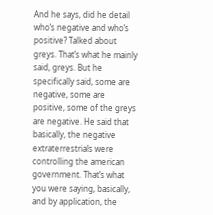And he says, did he detail who’s negative and who’s positive? Talked about greys. That’s what he mainly said, greys. But he specifically said, some are negative, some are positive, some of the greys are negative. He said that basically, the negative extraterrestrials were controlling the american government. That’s what you were saying, basically, and by application, the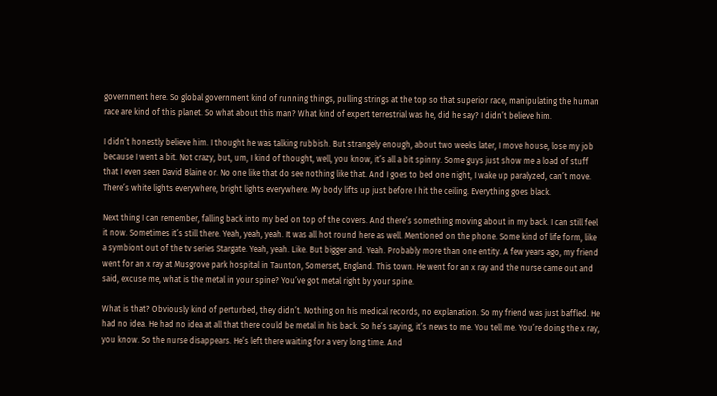government here. So global government kind of running things, pulling strings at the top so that superior race, manipulating the human race are kind of this planet. So what about this man? What kind of expert terrestrial was he, did he say? I didn’t believe him.

I didn’t honestly believe him. I thought he was talking rubbish. But strangely enough, about two weeks later, I move house, lose my job because I went a bit. Not crazy, but, um, I kind of thought, well, you know, it’s all a bit spinny. Some guys just show me a load of stuff that I even seen David Blaine or. No one like that do see nothing like that. And I goes to bed one night, I wake up paralyzed, can’t move. There’s white lights everywhere, bright lights everywhere. My body lifts up just before I hit the ceiling. Everything goes black.

Next thing I can remember, falling back into my bed on top of the covers. And there’s something moving about in my back. I can still feel it now. Sometimes it’s still there. Yeah, yeah, yeah. It was all hot round here as well. Mentioned on the phone. Some kind of life form, like a symbiont out of the tv series Stargate. Yeah, yeah. Like. But bigger and. Yeah. Probably more than one entity. A few years ago, my friend went for an x ray at Musgrove park hospital in Taunton, Somerset, England. This town. He went for an x ray and the nurse came out and said, excuse me, what is the metal in your spine? You’ve got metal right by your spine.

What is that? Obviously kind of perturbed, they didn’t. Nothing on his medical records, no explanation. So my friend was just baffled. He had no idea. He had no idea at all that there could be metal in his back. So he’s saying, it’s news to me. You tell me. You’re doing the x ray, you know. So the nurse disappears. He’s left there waiting for a very long time. And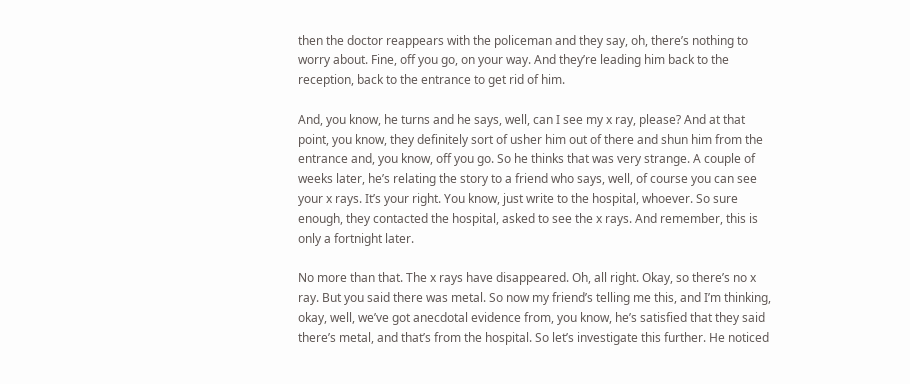then the doctor reappears with the policeman and they say, oh, there’s nothing to worry about. Fine, off you go, on your way. And they’re leading him back to the reception, back to the entrance to get rid of him.

And, you know, he turns and he says, well, can I see my x ray, please? And at that point, you know, they definitely sort of usher him out of there and shun him from the entrance and, you know, off you go. So he thinks that was very strange. A couple of weeks later, he’s relating the story to a friend who says, well, of course you can see your x rays. It’s your right. You know, just write to the hospital, whoever. So sure enough, they contacted the hospital, asked to see the x rays. And remember, this is only a fortnight later.

No more than that. The x rays have disappeared. Oh, all right. Okay, so there’s no x ray. But you said there was metal. So now my friend’s telling me this, and I’m thinking, okay, well, we’ve got anecdotal evidence from, you know, he’s satisfied that they said there’s metal, and that’s from the hospital. So let’s investigate this further. He noticed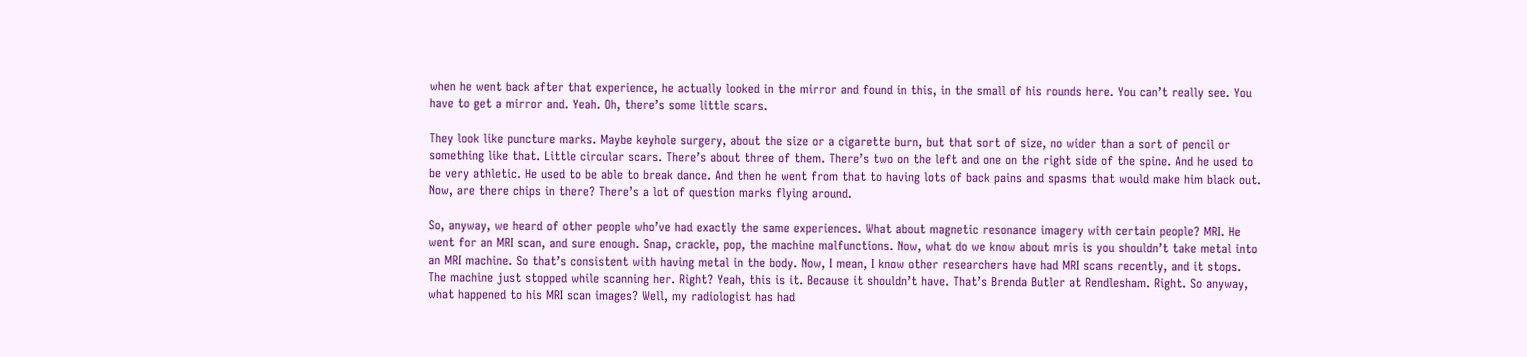when he went back after that experience, he actually looked in the mirror and found in this, in the small of his rounds here. You can’t really see. You have to get a mirror and. Yeah. Oh, there’s some little scars.

They look like puncture marks. Maybe keyhole surgery, about the size or a cigarette burn, but that sort of size, no wider than a sort of pencil or something like that. Little circular scars. There’s about three of them. There’s two on the left and one on the right side of the spine. And he used to be very athletic. He used to be able to break dance. And then he went from that to having lots of back pains and spasms that would make him black out. Now, are there chips in there? There’s a lot of question marks flying around.

So, anyway, we heard of other people who’ve had exactly the same experiences. What about magnetic resonance imagery with certain people? MRI. He went for an MRI scan, and sure enough. Snap, crackle, pop, the machine malfunctions. Now, what do we know about mris is you shouldn’t take metal into an MRI machine. So that’s consistent with having metal in the body. Now, I mean, I know other researchers have had MRI scans recently, and it stops. The machine just stopped while scanning her. Right? Yeah, this is it. Because it shouldn’t have. That’s Brenda Butler at Rendlesham. Right. So anyway, what happened to his MRI scan images? Well, my radiologist has had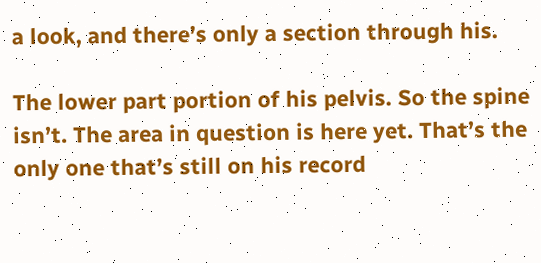a look, and there’s only a section through his.

The lower part portion of his pelvis. So the spine isn’t. The area in question is here yet. That’s the only one that’s still on his record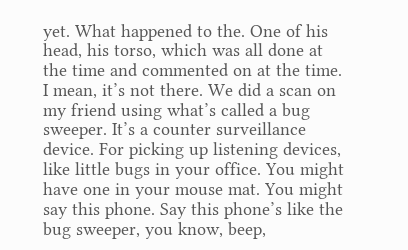yet. What happened to the. One of his head, his torso, which was all done at the time and commented on at the time. I mean, it’s not there. We did a scan on my friend using what’s called a bug sweeper. It’s a counter surveillance device. For picking up listening devices, like little bugs in your office. You might have one in your mouse mat. You might say this phone. Say this phone’s like the bug sweeper, you know, beep,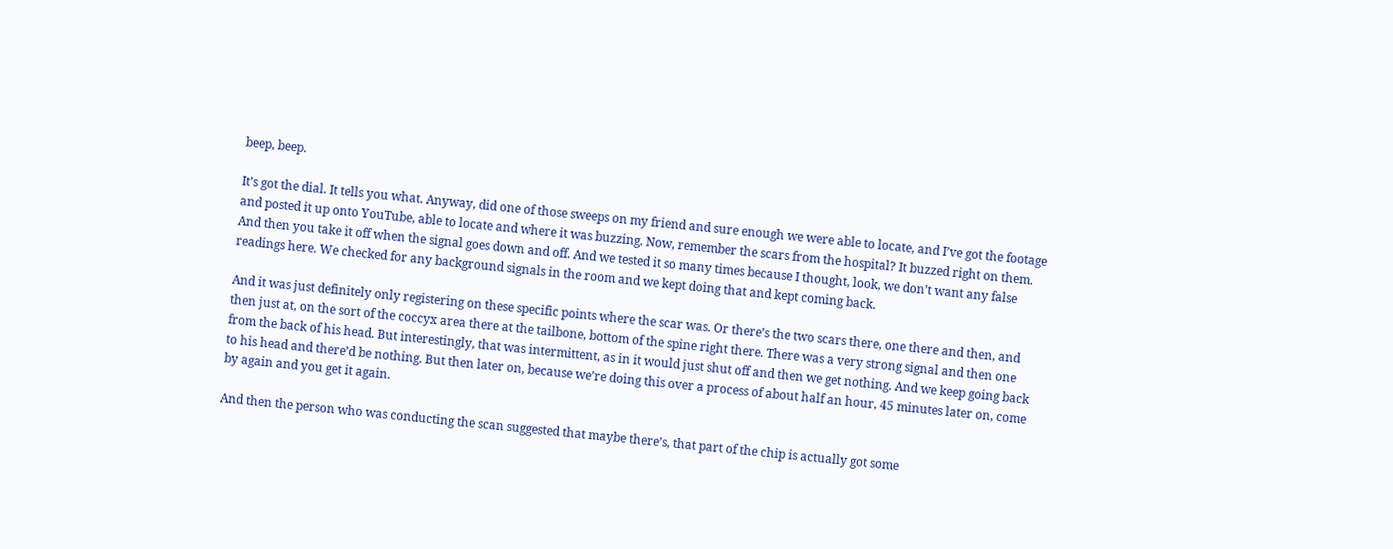beep, beep.

It’s got the dial. It tells you what. Anyway, did one of those sweeps on my friend and sure enough we were able to locate, and I’ve got the footage and posted it up onto YouTube, able to locate and where it was buzzing. Now, remember the scars from the hospital? It buzzed right on them. And then you take it off when the signal goes down and off. And we tested it so many times because I thought, look, we don’t want any false readings here. We checked for any background signals in the room and we kept doing that and kept coming back.

And it was just definitely only registering on these specific points where the scar was. Or there’s the two scars there, one there and then, and then just at, on the sort of the coccyx area there at the tailbone, bottom of the spine right there. There was a very strong signal and then one from the back of his head. But interestingly, that was intermittent, as in it would just shut off and then we get nothing. And we keep going back to his head and there’d be nothing. But then later on, because we’re doing this over a process of about half an hour, 45 minutes later on, come by again and you get it again.

And then the person who was conducting the scan suggested that maybe there’s, that part of the chip is actually got some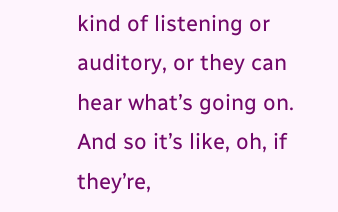kind of listening or auditory, or they can hear what’s going on. And so it’s like, oh, if they’re,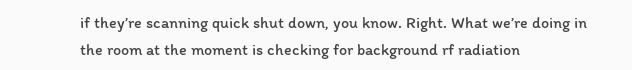if they’re scanning quick shut down, you know. Right. What we’re doing in the room at the moment is checking for background rf radiation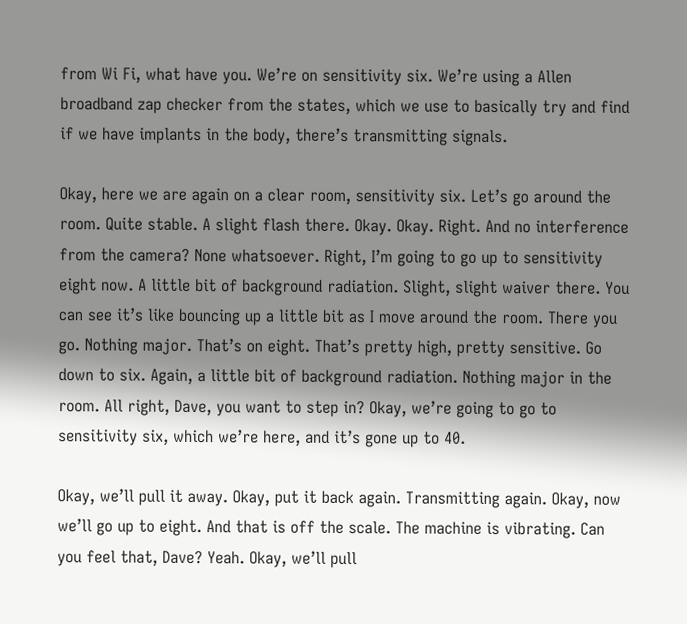from Wi Fi, what have you. We’re on sensitivity six. We’re using a Allen broadband zap checker from the states, which we use to basically try and find if we have implants in the body, there’s transmitting signals.

Okay, here we are again on a clear room, sensitivity six. Let’s go around the room. Quite stable. A slight flash there. Okay. Okay. Right. And no interference from the camera? None whatsoever. Right, I’m going to go up to sensitivity eight now. A little bit of background radiation. Slight, slight waiver there. You can see it’s like bouncing up a little bit as I move around the room. There you go. Nothing major. That’s on eight. That’s pretty high, pretty sensitive. Go down to six. Again, a little bit of background radiation. Nothing major in the room. All right, Dave, you want to step in? Okay, we’re going to go to sensitivity six, which we’re here, and it’s gone up to 40.

Okay, we’ll pull it away. Okay, put it back again. Transmitting again. Okay, now we’ll go up to eight. And that is off the scale. The machine is vibrating. Can you feel that, Dave? Yeah. Okay, we’ll pull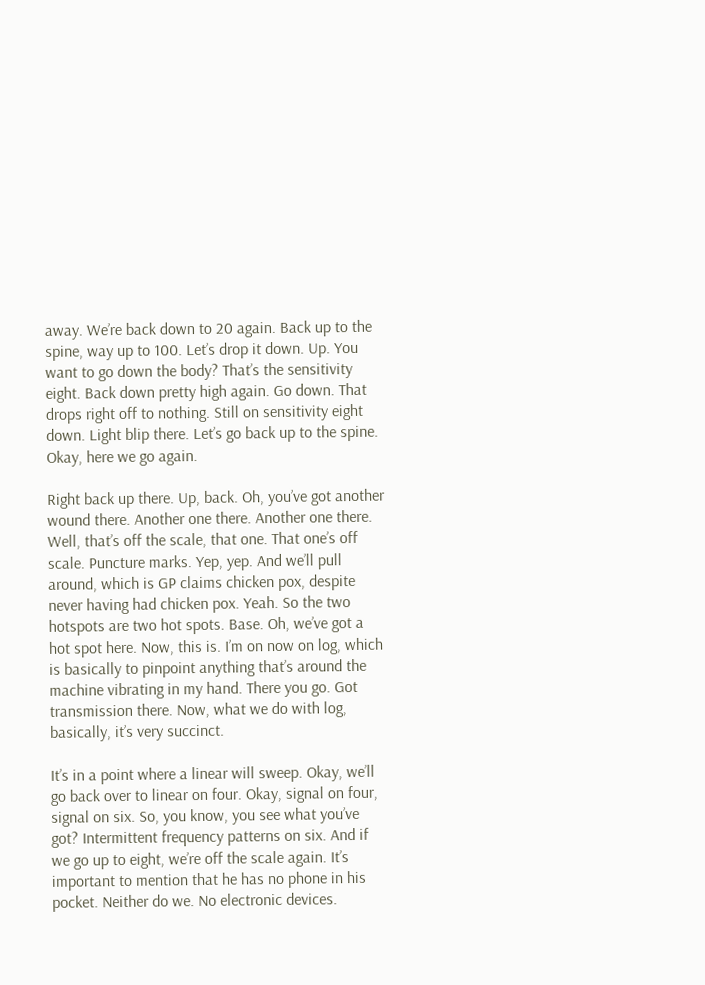away. We’re back down to 20 again. Back up to the spine, way up to 100. Let’s drop it down. Up. You want to go down the body? That’s the sensitivity eight. Back down pretty high again. Go down. That drops right off to nothing. Still on sensitivity eight down. Light blip there. Let’s go back up to the spine. Okay, here we go again.

Right back up there. Up, back. Oh, you’ve got another wound there. Another one there. Another one there. Well, that’s off the scale, that one. That one’s off scale. Puncture marks. Yep, yep. And we’ll pull around, which is GP claims chicken pox, despite never having had chicken pox. Yeah. So the two hotspots are two hot spots. Base. Oh, we’ve got a hot spot here. Now, this is. I’m on now on log, which is basically to pinpoint anything that’s around the machine vibrating in my hand. There you go. Got transmission there. Now, what we do with log, basically, it’s very succinct.

It’s in a point where a linear will sweep. Okay, we’ll go back over to linear on four. Okay, signal on four, signal on six. So, you know, you see what you’ve got? Intermittent frequency patterns on six. And if we go up to eight, we’re off the scale again. It’s important to mention that he has no phone in his pocket. Neither do we. No electronic devices.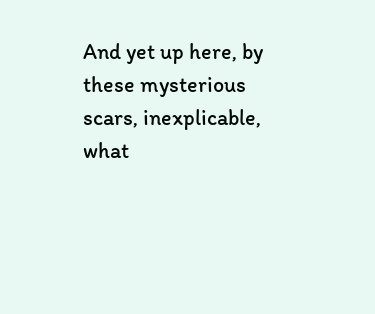And yet up here, by these mysterious scars, inexplicable, what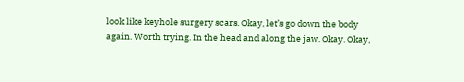look like keyhole surgery scars. Okay, let’s go down the body again. Worth trying. In the head and along the jaw. Okay. Okay,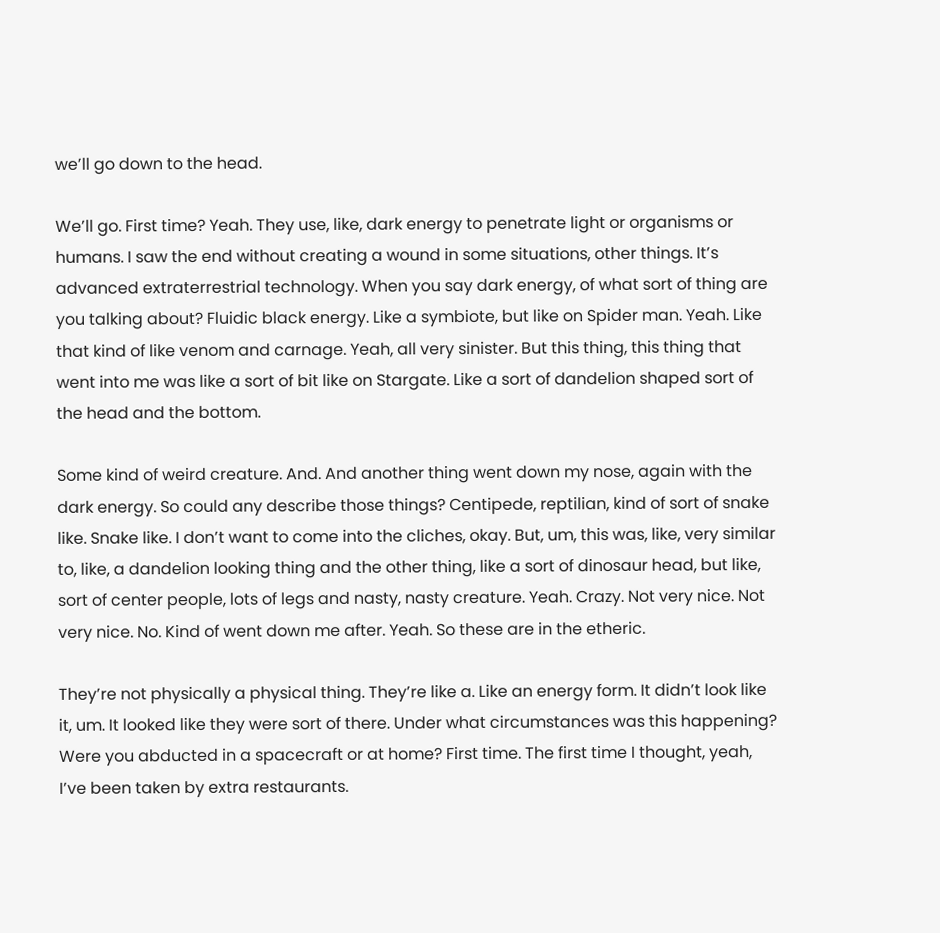we’ll go down to the head.

We’ll go. First time? Yeah. They use, like, dark energy to penetrate light or organisms or humans. I saw the end without creating a wound in some situations, other things. It’s advanced extraterrestrial technology. When you say dark energy, of what sort of thing are you talking about? Fluidic black energy. Like a symbiote, but like on Spider man. Yeah. Like that kind of like venom and carnage. Yeah, all very sinister. But this thing, this thing that went into me was like a sort of bit like on Stargate. Like a sort of dandelion shaped sort of the head and the bottom.

Some kind of weird creature. And. And another thing went down my nose, again with the dark energy. So could any describe those things? Centipede, reptilian, kind of sort of snake like. Snake like. I don’t want to come into the cliches, okay. But, um, this was, like, very similar to, like, a dandelion looking thing and the other thing, like a sort of dinosaur head, but like, sort of center people, lots of legs and nasty, nasty creature. Yeah. Crazy. Not very nice. Not very nice. No. Kind of went down me after. Yeah. So these are in the etheric.

They’re not physically a physical thing. They’re like a. Like an energy form. It didn’t look like it, um. It looked like they were sort of there. Under what circumstances was this happening? Were you abducted in a spacecraft or at home? First time. The first time I thought, yeah, I’ve been taken by extra restaurants.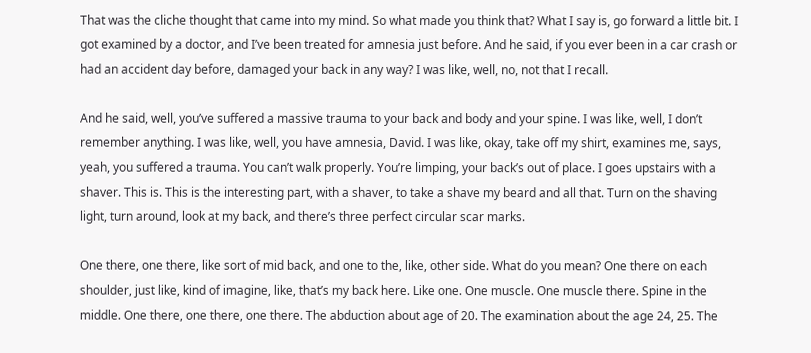That was the cliche thought that came into my mind. So what made you think that? What I say is, go forward a little bit. I got examined by a doctor, and I’ve been treated for amnesia just before. And he said, if you ever been in a car crash or had an accident day before, damaged your back in any way? I was like, well, no, not that I recall.

And he said, well, you’ve suffered a massive trauma to your back and body and your spine. I was like, well, I don’t remember anything. I was like, well, you have amnesia, David. I was like, okay, take off my shirt, examines me, says, yeah, you suffered a trauma. You can’t walk properly. You’re limping, your back’s out of place. I goes upstairs with a shaver. This is. This is the interesting part, with a shaver, to take a shave my beard and all that. Turn on the shaving light, turn around, look at my back, and there’s three perfect circular scar marks.

One there, one there, like sort of mid back, and one to the, like, other side. What do you mean? One there on each shoulder, just like, kind of imagine, like, that’s my back here. Like one. One muscle. One muscle there. Spine in the middle. One there, one there, one there. The abduction about age of 20. The examination about the age 24, 25. The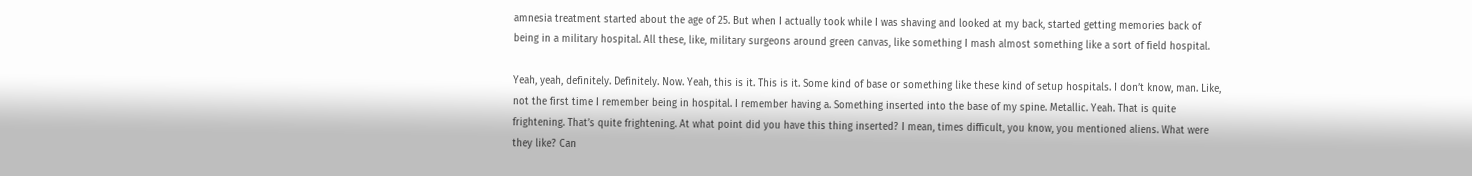amnesia treatment started about the age of 25. But when I actually took while I was shaving and looked at my back, started getting memories back of being in a military hospital. All these, like, military surgeons around green canvas, like something I mash almost something like a sort of field hospital.

Yeah, yeah, definitely. Definitely. Now. Yeah, this is it. This is it. Some kind of base or something like these kind of setup hospitals. I don’t know, man. Like, not the first time I remember being in hospital. I remember having a. Something inserted into the base of my spine. Metallic. Yeah. That is quite frightening. That’s quite frightening. At what point did you have this thing inserted? I mean, times difficult, you know, you mentioned aliens. What were they like? Can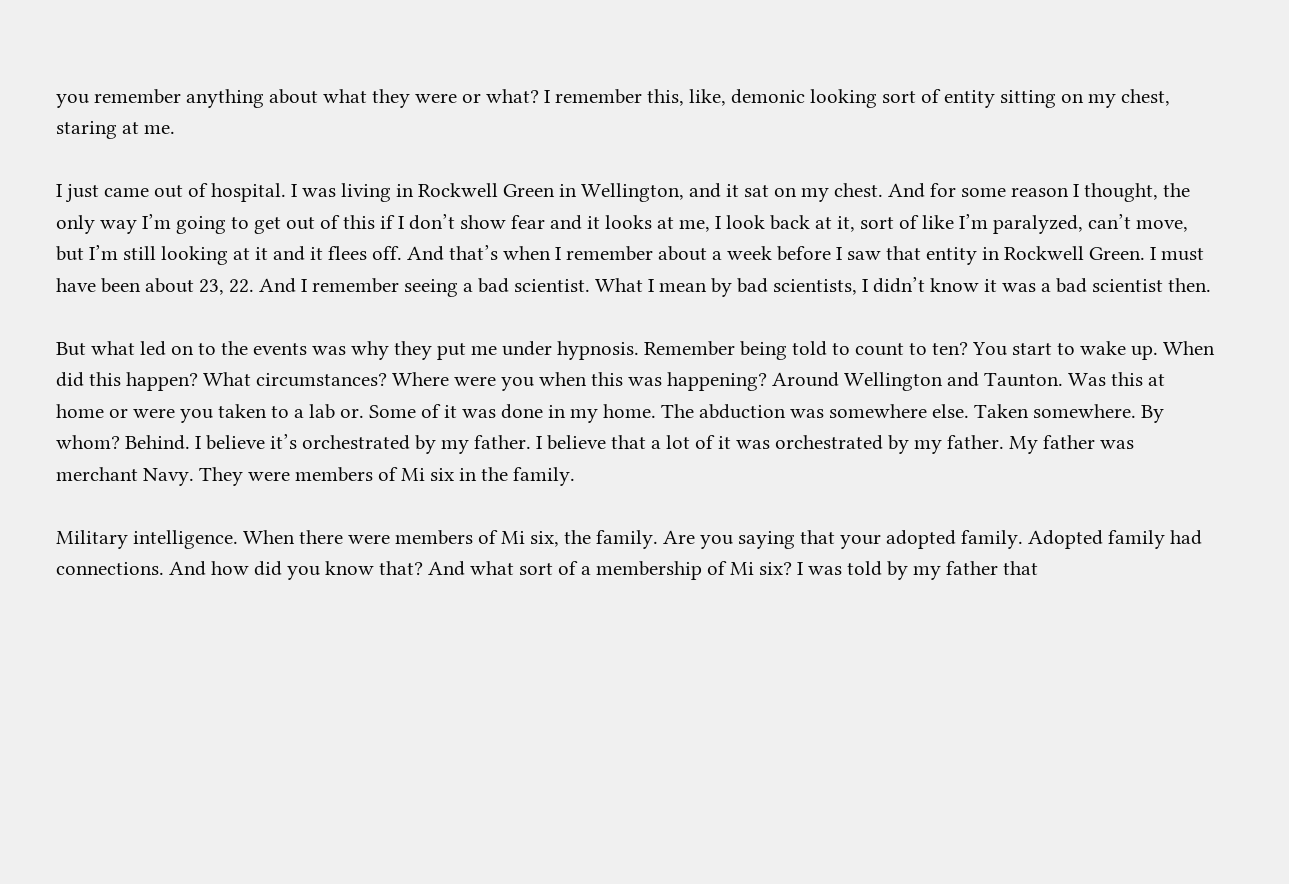you remember anything about what they were or what? I remember this, like, demonic looking sort of entity sitting on my chest, staring at me.

I just came out of hospital. I was living in Rockwell Green in Wellington, and it sat on my chest. And for some reason I thought, the only way I’m going to get out of this if I don’t show fear and it looks at me, I look back at it, sort of like I’m paralyzed, can’t move, but I’m still looking at it and it flees off. And that’s when I remember about a week before I saw that entity in Rockwell Green. I must have been about 23, 22. And I remember seeing a bad scientist. What I mean by bad scientists, I didn’t know it was a bad scientist then.

But what led on to the events was why they put me under hypnosis. Remember being told to count to ten? You start to wake up. When did this happen? What circumstances? Where were you when this was happening? Around Wellington and Taunton. Was this at home or were you taken to a lab or. Some of it was done in my home. The abduction was somewhere else. Taken somewhere. By whom? Behind. I believe it’s orchestrated by my father. I believe that a lot of it was orchestrated by my father. My father was merchant Navy. They were members of Mi six in the family.

Military intelligence. When there were members of Mi six, the family. Are you saying that your adopted family. Adopted family had connections. And how did you know that? And what sort of a membership of Mi six? I was told by my father that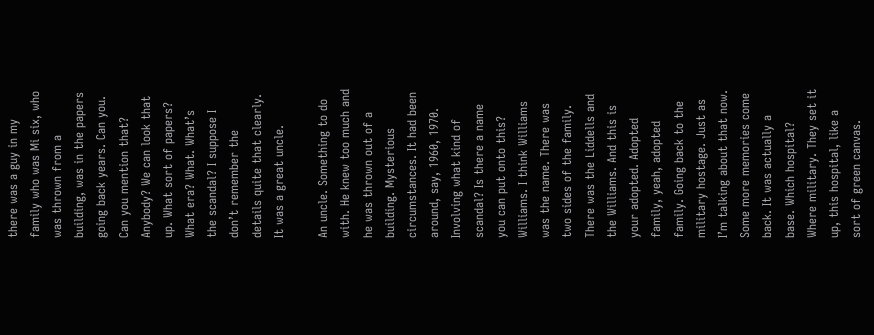there was a guy in my family who was Mi six, who was thrown from a building, was in the papers going back years. Can you. Can you mention that? Anybody? We can look that up. What sort of papers? What era? What. What’s the scandal? I suppose I don’t remember the details quite that clearly. It was a great uncle.

An uncle. Something to do with. He knew too much and he was thrown out of a building. Mysterious circumstances. It had been around, say, 1960, 1970. Involving what kind of scandal? Is there a name you can put onto this? Williams. I think Williams was the name. There was two sides of the family. There was the Liddells and the Williams. And this is your adopted. Adopted family, yeah, adopted family. Going back to the military hostage. Just as I’m talking about that now. Some more memories come back. It was actually a base. Which hospital? Where military. They set it up, this hospital, like a sort of green canvas.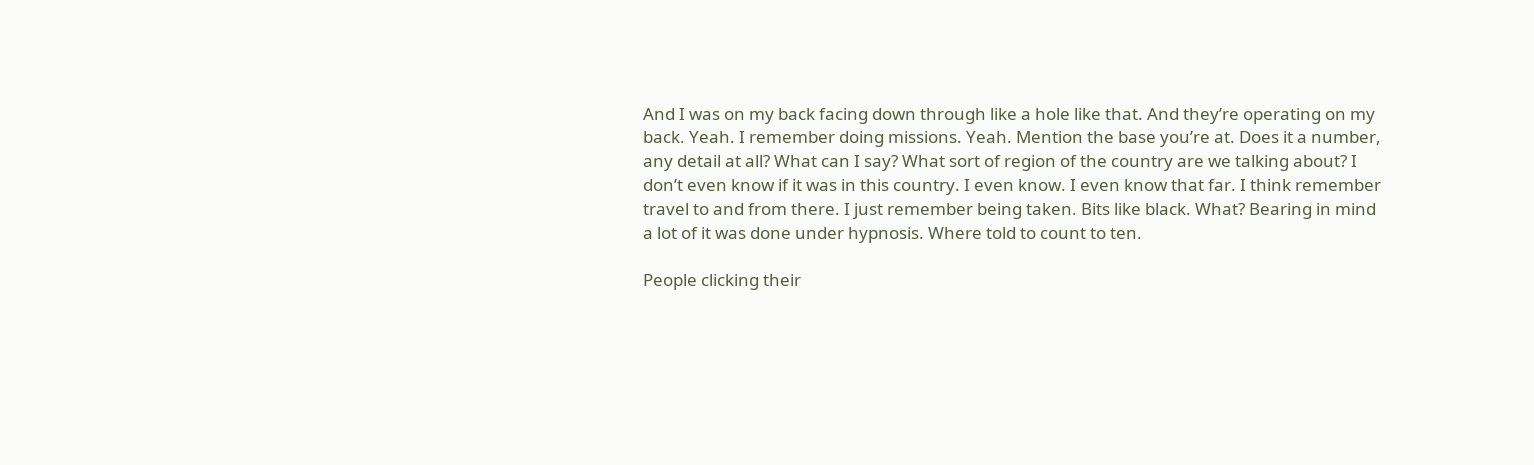And I was on my back facing down through like a hole like that. And they’re operating on my back. Yeah. I remember doing missions. Yeah. Mention the base you’re at. Does it a number, any detail at all? What can I say? What sort of region of the country are we talking about? I don’t even know if it was in this country. I even know. I even know that far. I think remember travel to and from there. I just remember being taken. Bits like black. What? Bearing in mind a lot of it was done under hypnosis. Where told to count to ten.

People clicking their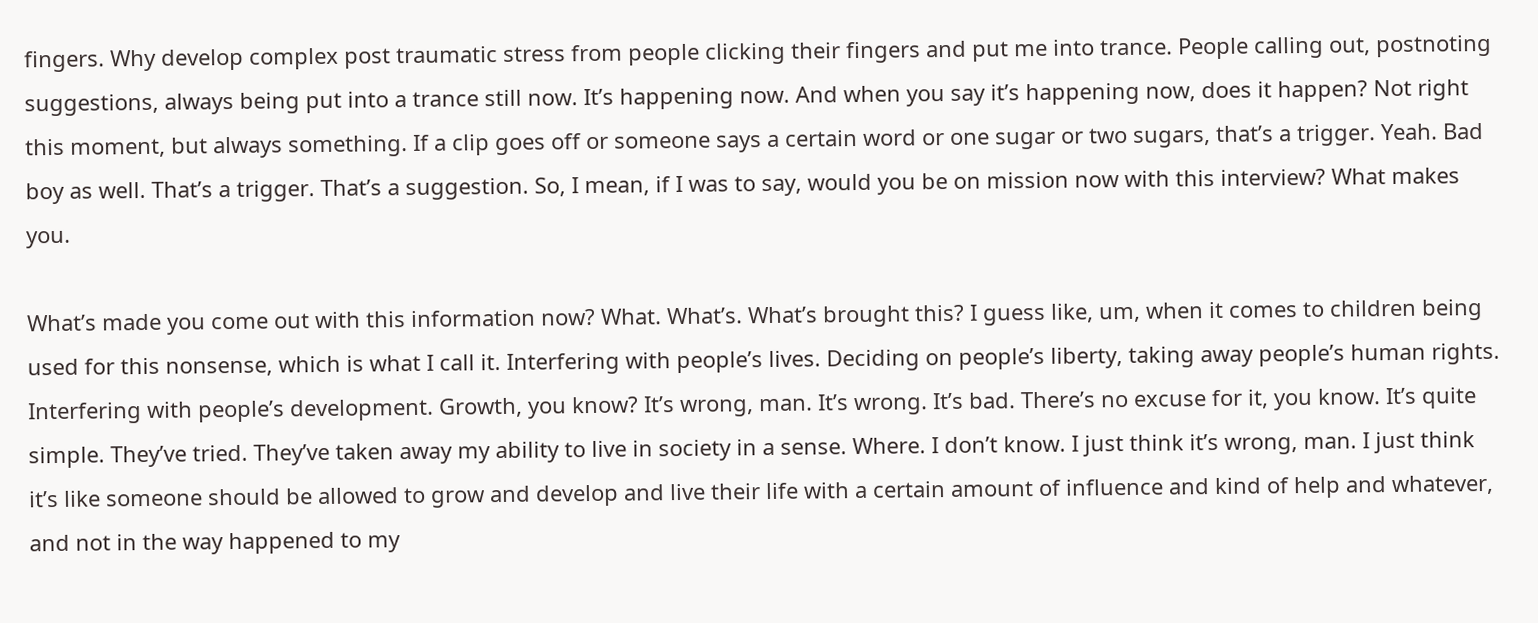fingers. Why develop complex post traumatic stress from people clicking their fingers and put me into trance. People calling out, postnoting suggestions, always being put into a trance still now. It’s happening now. And when you say it’s happening now, does it happen? Not right this moment, but always something. If a clip goes off or someone says a certain word or one sugar or two sugars, that’s a trigger. Yeah. Bad boy as well. That’s a trigger. That’s a suggestion. So, I mean, if I was to say, would you be on mission now with this interview? What makes you.

What’s made you come out with this information now? What. What’s. What’s brought this? I guess like, um, when it comes to children being used for this nonsense, which is what I call it. Interfering with people’s lives. Deciding on people’s liberty, taking away people’s human rights. Interfering with people’s development. Growth, you know? It’s wrong, man. It’s wrong. It’s bad. There’s no excuse for it, you know. It’s quite simple. They’ve tried. They’ve taken away my ability to live in society in a sense. Where. I don’t know. I just think it’s wrong, man. I just think it’s like someone should be allowed to grow and develop and live their life with a certain amount of influence and kind of help and whatever, and not in the way happened to my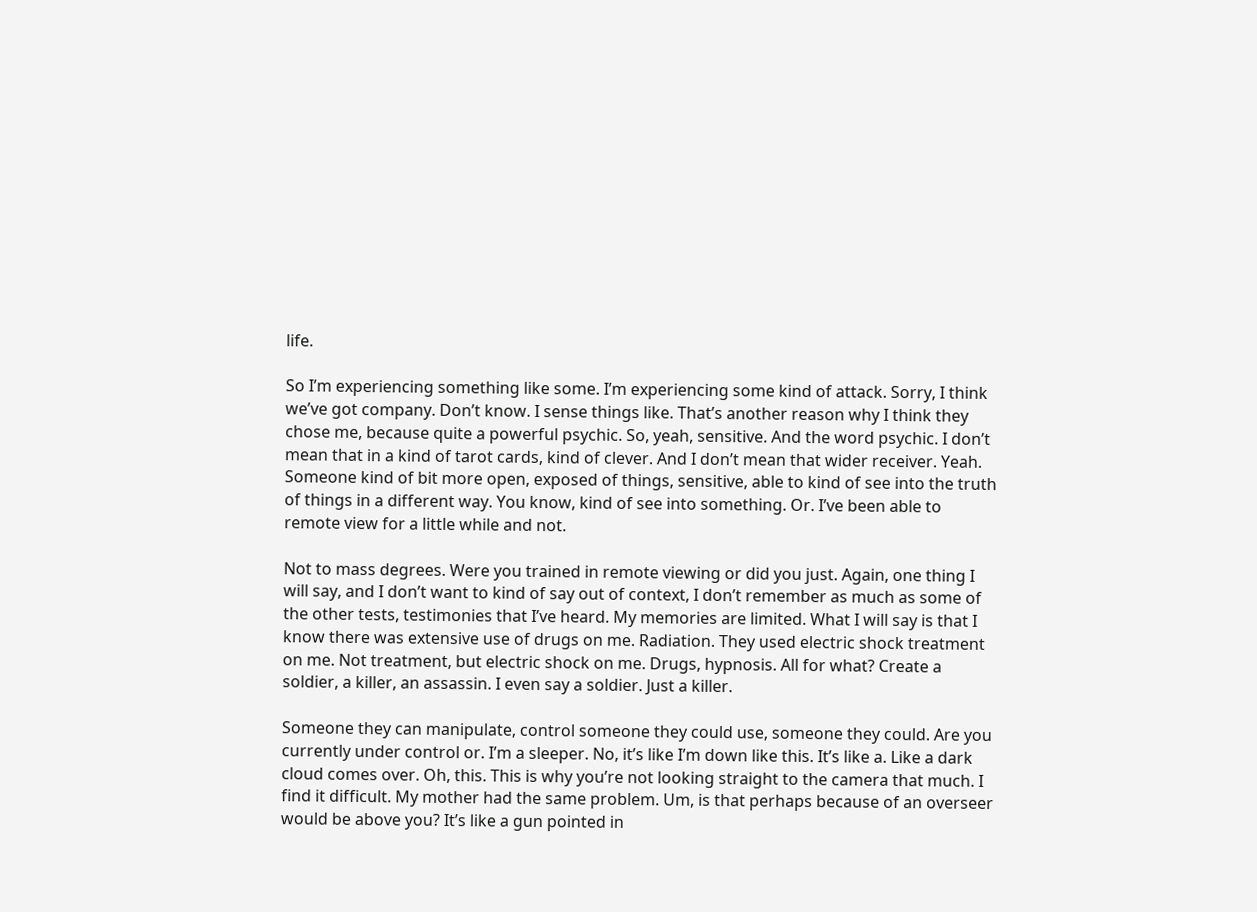life.

So I’m experiencing something like some. I’m experiencing some kind of attack. Sorry, I think we’ve got company. Don’t know. I sense things like. That’s another reason why I think they chose me, because quite a powerful psychic. So, yeah, sensitive. And the word psychic. I don’t mean that in a kind of tarot cards, kind of clever. And I don’t mean that wider receiver. Yeah. Someone kind of bit more open, exposed of things, sensitive, able to kind of see into the truth of things in a different way. You know, kind of see into something. Or. I’ve been able to remote view for a little while and not.

Not to mass degrees. Were you trained in remote viewing or did you just. Again, one thing I will say, and I don’t want to kind of say out of context, I don’t remember as much as some of the other tests, testimonies that I’ve heard. My memories are limited. What I will say is that I know there was extensive use of drugs on me. Radiation. They used electric shock treatment on me. Not treatment, but electric shock on me. Drugs, hypnosis. All for what? Create a soldier, a killer, an assassin. I even say a soldier. Just a killer.

Someone they can manipulate, control someone they could use, someone they could. Are you currently under control or. I’m a sleeper. No, it’s like I’m down like this. It’s like a. Like a dark cloud comes over. Oh, this. This is why you’re not looking straight to the camera that much. I find it difficult. My mother had the same problem. Um, is that perhaps because of an overseer would be above you? It’s like a gun pointed in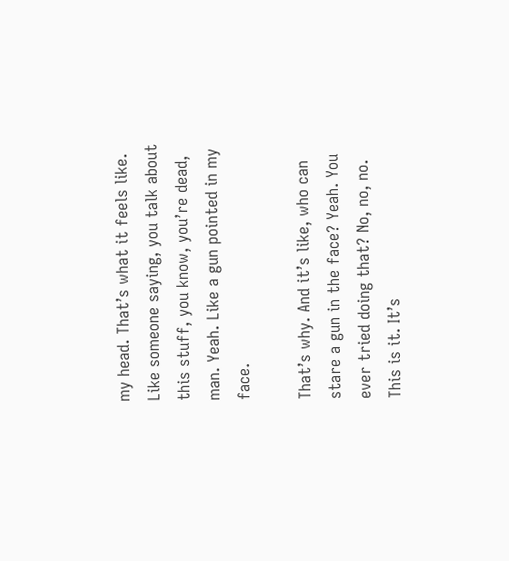my head. That’s what it feels like. Like someone saying, you talk about this stuff, you know, you’re dead, man. Yeah. Like a gun pointed in my face.

That’s why. And it’s like, who can stare a gun in the face? Yeah. You ever tried doing that? No, no, no. This is it. It’s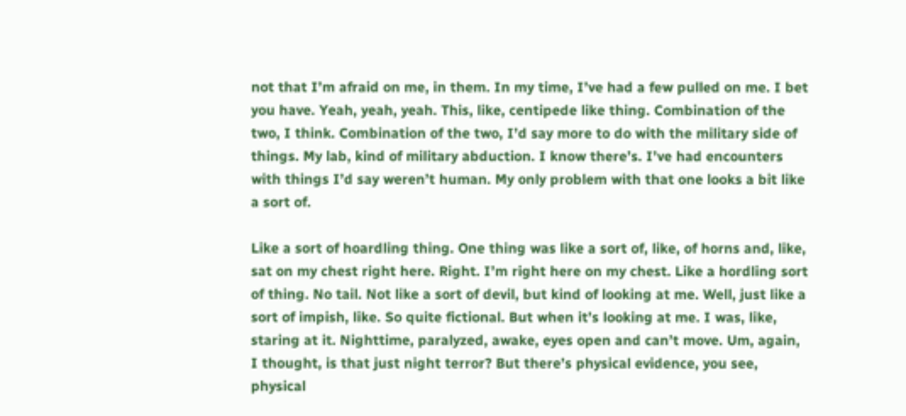not that I’m afraid on me, in them. In my time, I’ve had a few pulled on me. I bet you have. Yeah, yeah, yeah. This, like, centipede like thing. Combination of the two, I think. Combination of the two, I’d say more to do with the military side of things. My lab, kind of military abduction. I know there’s. I’ve had encounters with things I’d say weren’t human. My only problem with that one looks a bit like a sort of.

Like a sort of hoardling thing. One thing was like a sort of, like, of horns and, like, sat on my chest right here. Right. I’m right here on my chest. Like a hordling sort of thing. No tail. Not like a sort of devil, but kind of looking at me. Well, just like a sort of impish, like. So quite fictional. But when it’s looking at me. I was, like, staring at it. Nighttime, paralyzed, awake, eyes open and can’t move. Um, again, I thought, is that just night terror? But there’s physical evidence, you see, physical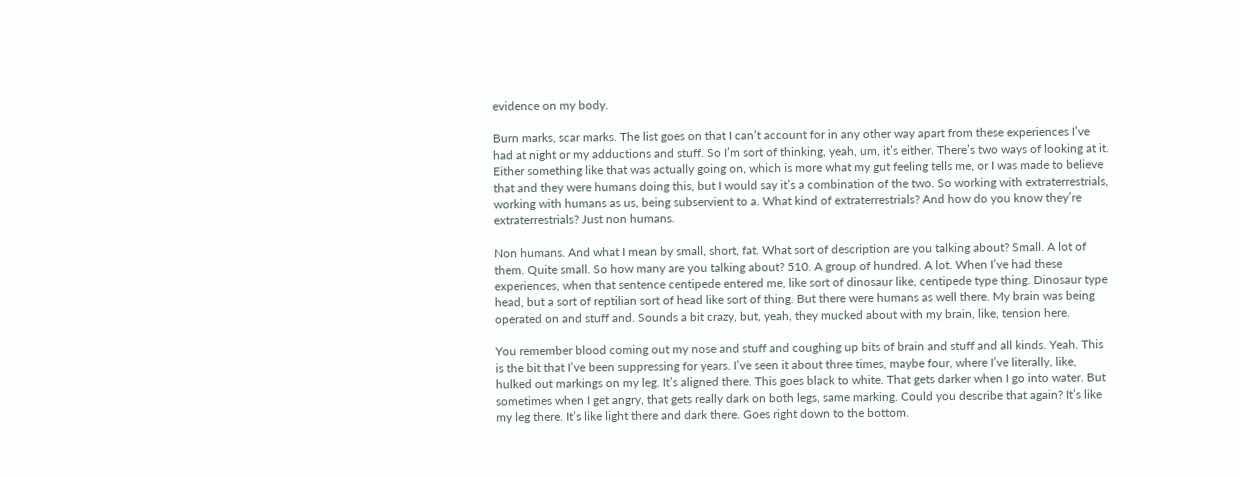evidence on my body.

Burn marks, scar marks. The list goes on that I can’t account for in any other way apart from these experiences I’ve had at night or my adductions and stuff. So I’m sort of thinking, yeah, um, it’s either. There’s two ways of looking at it. Either something like that was actually going on, which is more what my gut feeling tells me, or I was made to believe that and they were humans doing this, but I would say it’s a combination of the two. So working with extraterrestrials, working with humans as us, being subservient to a. What kind of extraterrestrials? And how do you know they’re extraterrestrials? Just non humans.

Non humans. And what I mean by small, short, fat. What sort of description are you talking about? Small. A lot of them. Quite small. So how many are you talking about? 510. A group of hundred. A lot. When I’ve had these experiences, when that sentence centipede entered me, like sort of dinosaur like, centipede type thing. Dinosaur type head, but a sort of reptilian sort of head like sort of thing. But there were humans as well there. My brain was being operated on and stuff and. Sounds a bit crazy, but, yeah, they mucked about with my brain, like, tension here.

You remember blood coming out my nose and stuff and coughing up bits of brain and stuff and all kinds. Yeah. This is the bit that I’ve been suppressing for years. I’ve seen it about three times, maybe four, where I’ve literally, like, hulked out markings on my leg. It’s aligned there. This goes black to white. That gets darker when I go into water. But sometimes when I get angry, that gets really dark on both legs, same marking. Could you describe that again? It’s like my leg there. It’s like light there and dark there. Goes right down to the bottom.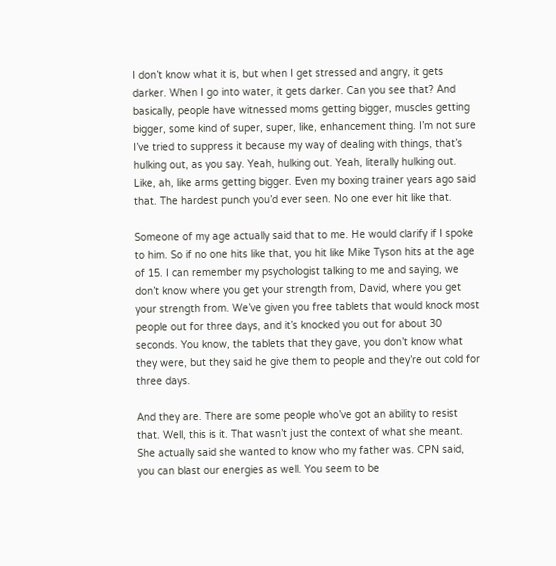I don’t know what it is, but when I get stressed and angry, it gets darker. When I go into water, it gets darker. Can you see that? And basically, people have witnessed moms getting bigger, muscles getting bigger, some kind of super, super, like, enhancement thing. I’m not sure I’ve tried to suppress it because my way of dealing with things, that’s hulking out, as you say. Yeah, hulking out. Yeah, literally hulking out. Like, ah, like arms getting bigger. Even my boxing trainer years ago said that. The hardest punch you’d ever seen. No one ever hit like that.

Someone of my age actually said that to me. He would clarify if I spoke to him. So if no one hits like that, you hit like Mike Tyson hits at the age of 15. I can remember my psychologist talking to me and saying, we don’t know where you get your strength from, David, where you get your strength from. We’ve given you free tablets that would knock most people out for three days, and it’s knocked you out for about 30 seconds. You know, the tablets that they gave, you don’t know what they were, but they said he give them to people and they’re out cold for three days.

And they are. There are some people who’ve got an ability to resist that. Well, this is it. That wasn’t just the context of what she meant. She actually said she wanted to know who my father was. CPN said, you can blast our energies as well. You seem to be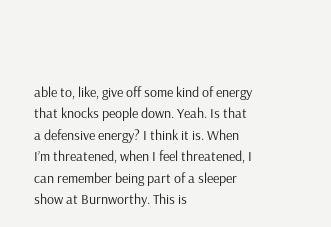able to, like, give off some kind of energy that knocks people down. Yeah. Is that a defensive energy? I think it is. When I’m threatened, when I feel threatened, I can remember being part of a sleeper show at Burnworthy. This is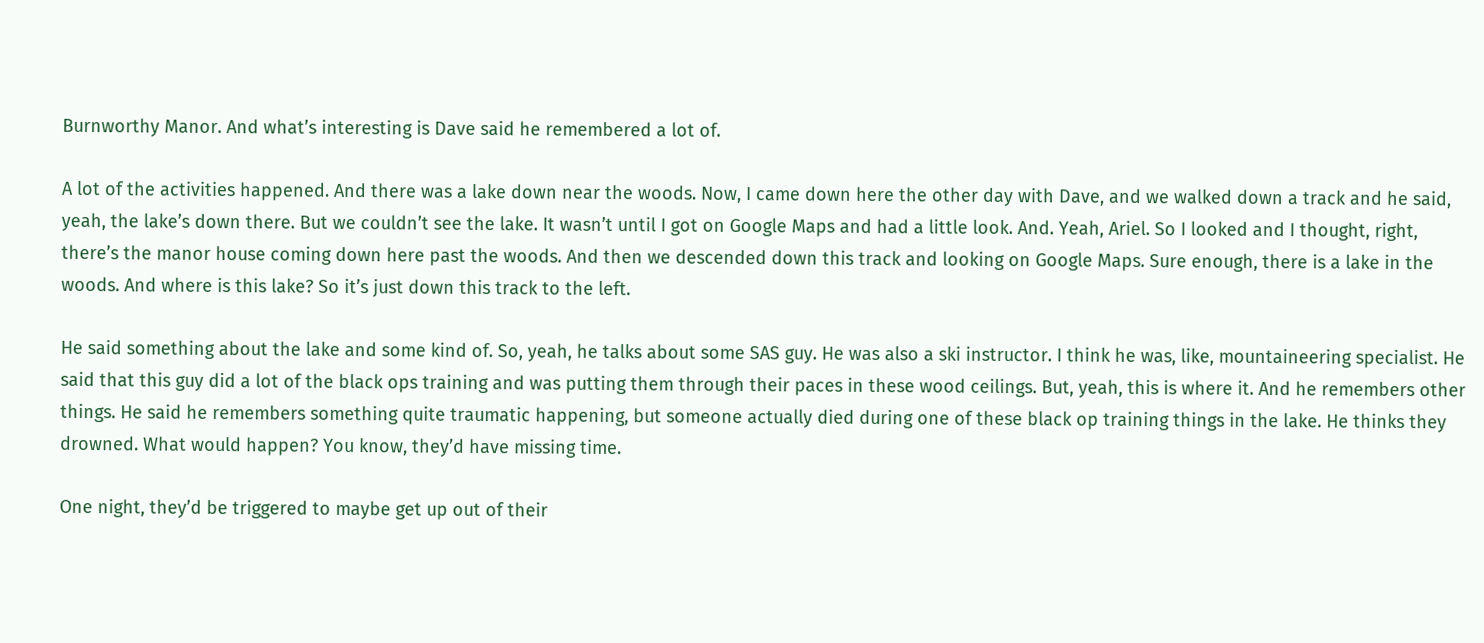Burnworthy Manor. And what’s interesting is Dave said he remembered a lot of.

A lot of the activities happened. And there was a lake down near the woods. Now, I came down here the other day with Dave, and we walked down a track and he said, yeah, the lake’s down there. But we couldn’t see the lake. It wasn’t until I got on Google Maps and had a little look. And. Yeah, Ariel. So I looked and I thought, right, there’s the manor house coming down here past the woods. And then we descended down this track and looking on Google Maps. Sure enough, there is a lake in the woods. And where is this lake? So it’s just down this track to the left.

He said something about the lake and some kind of. So, yeah, he talks about some SAS guy. He was also a ski instructor. I think he was, like, mountaineering specialist. He said that this guy did a lot of the black ops training and was putting them through their paces in these wood ceilings. But, yeah, this is where it. And he remembers other things. He said he remembers something quite traumatic happening, but someone actually died during one of these black op training things in the lake. He thinks they drowned. What would happen? You know, they’d have missing time.

One night, they’d be triggered to maybe get up out of their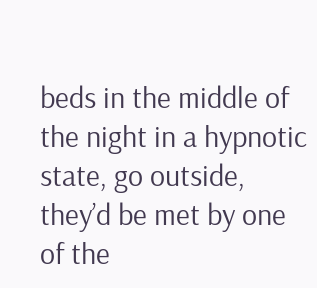beds in the middle of the night in a hypnotic state, go outside, they’d be met by one of the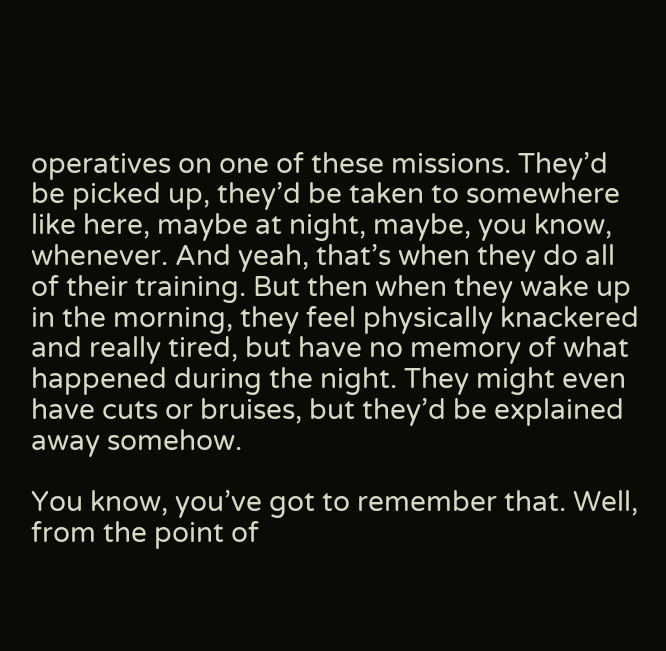operatives on one of these missions. They’d be picked up, they’d be taken to somewhere like here, maybe at night, maybe, you know, whenever. And yeah, that’s when they do all of their training. But then when they wake up in the morning, they feel physically knackered and really tired, but have no memory of what happened during the night. They might even have cuts or bruises, but they’d be explained away somehow.

You know, you’ve got to remember that. Well, from the point of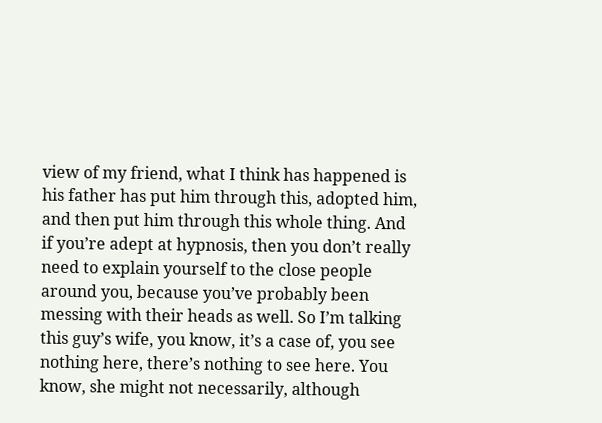view of my friend, what I think has happened is his father has put him through this, adopted him, and then put him through this whole thing. And if you’re adept at hypnosis, then you don’t really need to explain yourself to the close people around you, because you’ve probably been messing with their heads as well. So I’m talking this guy’s wife, you know, it’s a case of, you see nothing here, there’s nothing to see here. You know, she might not necessarily, although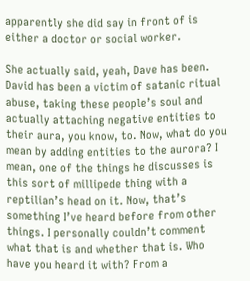apparently she did say in front of is either a doctor or social worker.

She actually said, yeah, Dave has been. David has been a victim of satanic ritual abuse, taking these people’s soul and actually attaching negative entities to their aura, you know, to. Now, what do you mean by adding entities to the aurora? I mean, one of the things he discusses is this sort of millipede thing with a reptilian’s head on it. Now, that’s something I’ve heard before from other things. I personally couldn’t comment what that is and whether that is. Who have you heard it with? From a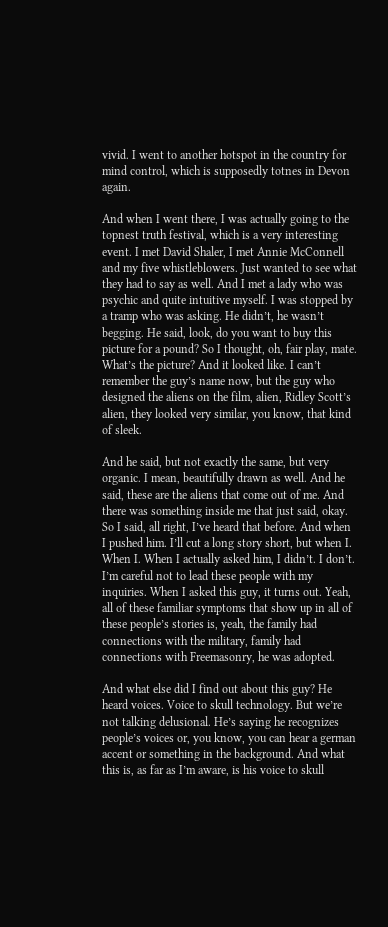vivid. I went to another hotspot in the country for mind control, which is supposedly totnes in Devon again.

And when I went there, I was actually going to the topnest truth festival, which is a very interesting event. I met David Shaler, I met Annie McConnell and my five whistleblowers. Just wanted to see what they had to say as well. And I met a lady who was psychic and quite intuitive myself. I was stopped by a tramp who was asking. He didn’t, he wasn’t begging. He said, look, do you want to buy this picture for a pound? So I thought, oh, fair play, mate. What’s the picture? And it looked like. I can’t remember the guy’s name now, but the guy who designed the aliens on the film, alien, Ridley Scott’s alien, they looked very similar, you know, that kind of sleek.

And he said, but not exactly the same, but very organic. I mean, beautifully drawn as well. And he said, these are the aliens that come out of me. And there was something inside me that just said, okay. So I said, all right, I’ve heard that before. And when I pushed him. I’ll cut a long story short, but when I. When I. When I actually asked him, I didn’t. I don’t. I’m careful not to lead these people with my inquiries. When I asked this guy, it turns out. Yeah, all of these familiar symptoms that show up in all of these people’s stories is, yeah, the family had connections with the military, family had connections with Freemasonry, he was adopted.

And what else did I find out about this guy? He heard voices. Voice to skull technology. But we’re not talking delusional. He’s saying he recognizes people’s voices or, you know, you can hear a german accent or something in the background. And what this is, as far as I’m aware, is his voice to skull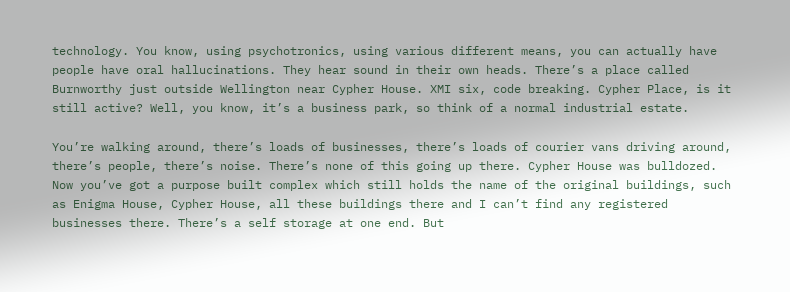technology. You know, using psychotronics, using various different means, you can actually have people have oral hallucinations. They hear sound in their own heads. There’s a place called Burnworthy just outside Wellington near Cypher House. XMI six, code breaking. Cypher Place, is it still active? Well, you know, it’s a business park, so think of a normal industrial estate.

You’re walking around, there’s loads of businesses, there’s loads of courier vans driving around, there’s people, there’s noise. There’s none of this going up there. Cypher House was bulldozed. Now you’ve got a purpose built complex which still holds the name of the original buildings, such as Enigma House, Cypher House, all these buildings there and I can’t find any registered businesses there. There’s a self storage at one end. But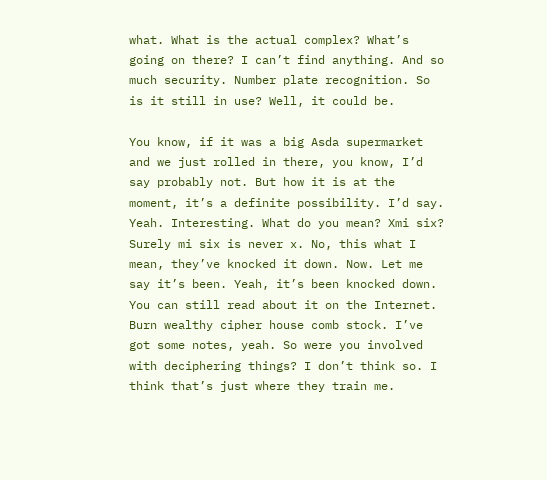what. What is the actual complex? What’s going on there? I can’t find anything. And so much security. Number plate recognition. So is it still in use? Well, it could be.

You know, if it was a big Asda supermarket and we just rolled in there, you know, I’d say probably not. But how it is at the moment, it’s a definite possibility. I’d say. Yeah. Interesting. What do you mean? Xmi six? Surely mi six is never x. No, this what I mean, they’ve knocked it down. Now. Let me say it’s been. Yeah, it’s been knocked down. You can still read about it on the Internet. Burn wealthy cipher house comb stock. I’ve got some notes, yeah. So were you involved with deciphering things? I don’t think so. I think that’s just where they train me.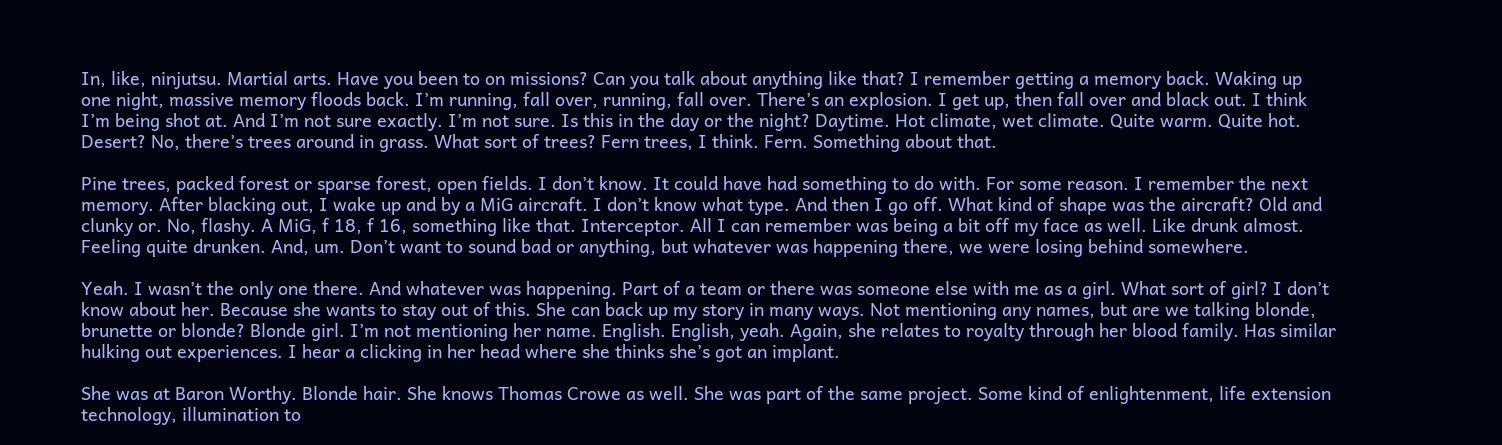In, like, ninjutsu. Martial arts. Have you been to on missions? Can you talk about anything like that? I remember getting a memory back. Waking up one night, massive memory floods back. I’m running, fall over, running, fall over. There’s an explosion. I get up, then fall over and black out. I think I’m being shot at. And I’m not sure exactly. I’m not sure. Is this in the day or the night? Daytime. Hot climate, wet climate. Quite warm. Quite hot. Desert? No, there’s trees around in grass. What sort of trees? Fern trees, I think. Fern. Something about that.

Pine trees, packed forest or sparse forest, open fields. I don’t know. It could have had something to do with. For some reason. I remember the next memory. After blacking out, I wake up and by a MiG aircraft. I don’t know what type. And then I go off. What kind of shape was the aircraft? Old and clunky or. No, flashy. A MiG, f 18, f 16, something like that. Interceptor. All I can remember was being a bit off my face as well. Like drunk almost. Feeling quite drunken. And, um. Don’t want to sound bad or anything, but whatever was happening there, we were losing behind somewhere.

Yeah. I wasn’t the only one there. And whatever was happening. Part of a team or there was someone else with me as a girl. What sort of girl? I don’t know about her. Because she wants to stay out of this. She can back up my story in many ways. Not mentioning any names, but are we talking blonde, brunette or blonde? Blonde girl. I’m not mentioning her name. English. English, yeah. Again, she relates to royalty through her blood family. Has similar hulking out experiences. I hear a clicking in her head where she thinks she’s got an implant.

She was at Baron Worthy. Blonde hair. She knows Thomas Crowe as well. She was part of the same project. Some kind of enlightenment, life extension technology, illumination to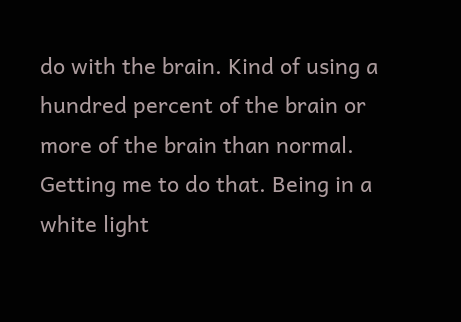do with the brain. Kind of using a hundred percent of the brain or more of the brain than normal. Getting me to do that. Being in a white light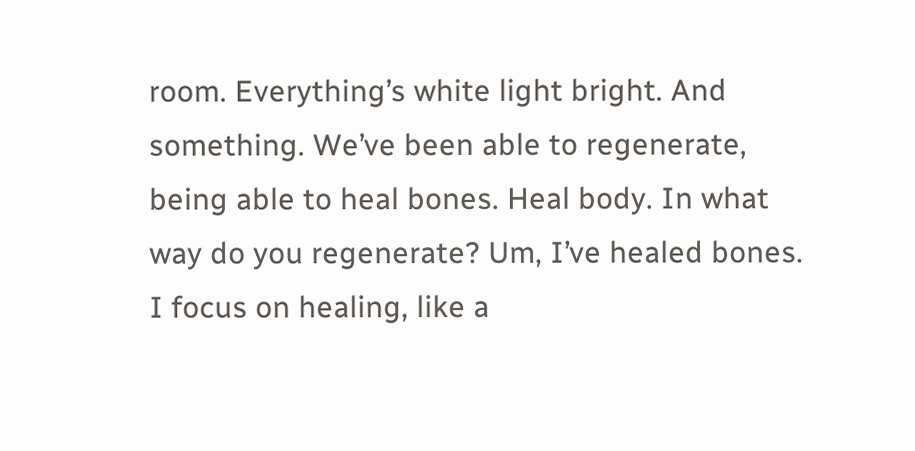room. Everything’s white light bright. And something. We’ve been able to regenerate, being able to heal bones. Heal body. In what way do you regenerate? Um, I’ve healed bones. I focus on healing, like a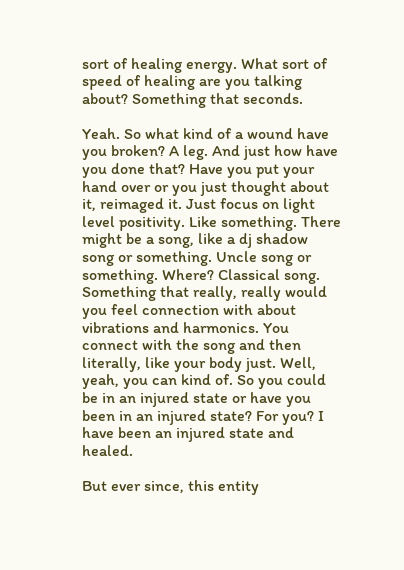sort of healing energy. What sort of speed of healing are you talking about? Something that seconds.

Yeah. So what kind of a wound have you broken? A leg. And just how have you done that? Have you put your hand over or you just thought about it, reimaged it. Just focus on light level positivity. Like something. There might be a song, like a dj shadow song or something. Uncle song or something. Where? Classical song. Something that really, really would you feel connection with about vibrations and harmonics. You connect with the song and then literally, like your body just. Well, yeah, you can kind of. So you could be in an injured state or have you been in an injured state? For you? I have been an injured state and healed.

But ever since, this entity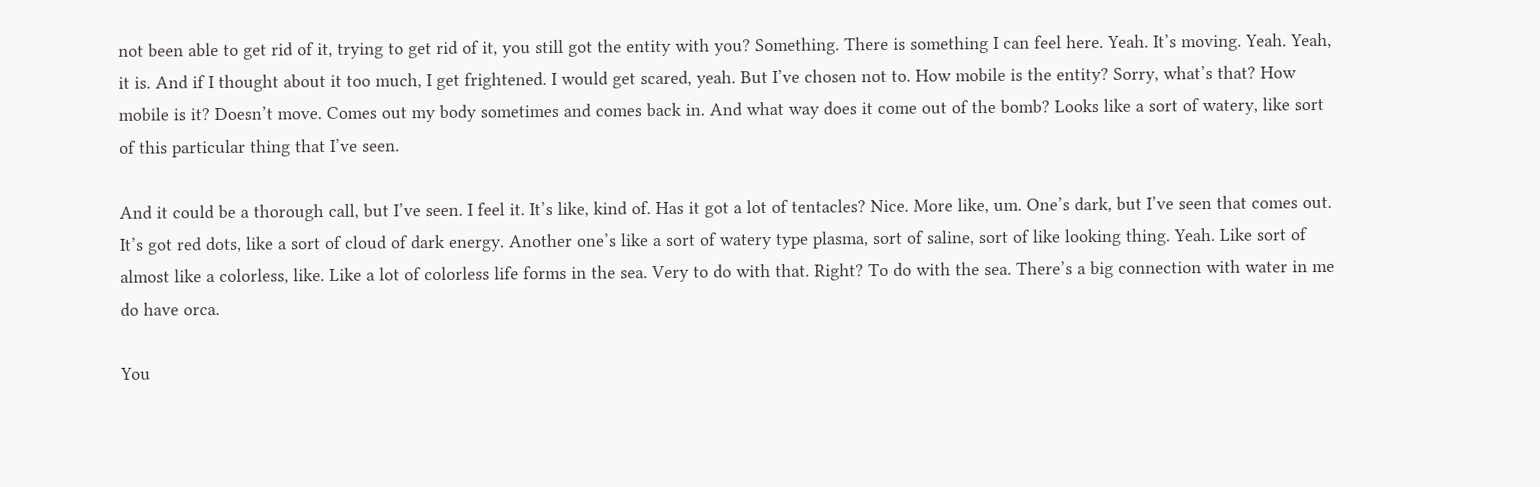not been able to get rid of it, trying to get rid of it, you still got the entity with you? Something. There is something I can feel here. Yeah. It’s moving. Yeah. Yeah, it is. And if I thought about it too much, I get frightened. I would get scared, yeah. But I’ve chosen not to. How mobile is the entity? Sorry, what’s that? How mobile is it? Doesn’t move. Comes out my body sometimes and comes back in. And what way does it come out of the bomb? Looks like a sort of watery, like sort of this particular thing that I’ve seen.

And it could be a thorough call, but I’ve seen. I feel it. It’s like, kind of. Has it got a lot of tentacles? Nice. More like, um. One’s dark, but I’ve seen that comes out. It’s got red dots, like a sort of cloud of dark energy. Another one’s like a sort of watery type plasma, sort of saline, sort of like looking thing. Yeah. Like sort of almost like a colorless, like. Like a lot of colorless life forms in the sea. Very to do with that. Right? To do with the sea. There’s a big connection with water in me do have orca.

You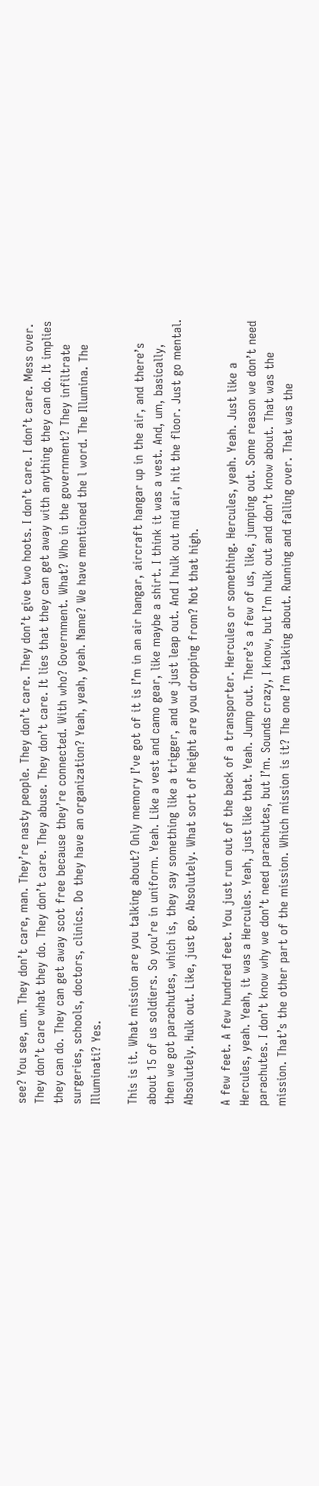see? You see, um. They don’t care, man. They’re nasty people. They don’t care. They don’t give two hoots. I don’t care. I don’t care. Mess over. They don’t care what they do. They don’t care. They abuse. They don’t care. It lies that they can get away with anything they can do. It implies they can do. They can get away scot free because they’re connected. With who? Government. What? Who in the government? They infiltrate surgeries, schools, doctors, clinics. Do they have an organization? Yeah, yeah, yeah. Name? We have mentioned the l word. The Illumina. The Illuminati? Yes.

This is it. What mission are you talking about? Only memory I’ve got of it is I’m in an air hangar, aircraft hangar up in the air, and there’s about 15 of us soldiers. So you’re in uniform. Yeah. Like a vest and camo gear, like maybe a shirt. I think it was a vest. And, um, basically, then we got parachutes, which is, they say something like a trigger, and we just leap out. And I hulk out mid air, hit the floor. Just go mental. Absolutely. Hulk out. Like, just go. Absolutely. What sort of height are you dropping from? Not that high.

A few feet. A few hundred feet. You just run out of the back of a transporter. Hercules or something. Hercules, yeah. Yeah. Just like a Hercules, yeah. Yeah, it was a Hercules. Yeah, just like that. Yeah. Jump out. There’s a few of us, like, jumping out. Some reason we don’t need parachutes. I don’t know why we don’t need parachutes, but I’m. Sounds crazy, I know, but I’m hulk out and don’t know about. That was the mission. That’s the other part of the mission. Which mission is it? The one I’m talking about. Running and falling over. That was the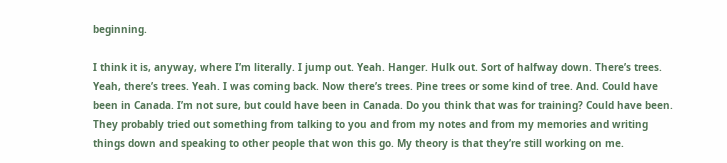beginning.

I think it is, anyway, where I’m literally. I jump out. Yeah. Hanger. Hulk out. Sort of halfway down. There’s trees. Yeah, there’s trees. Yeah. I was coming back. Now there’s trees. Pine trees or some kind of tree. And. Could have been in Canada. I’m not sure, but could have been in Canada. Do you think that was for training? Could have been. They probably tried out something from talking to you and from my notes and from my memories and writing things down and speaking to other people that won this go. My theory is that they’re still working on me.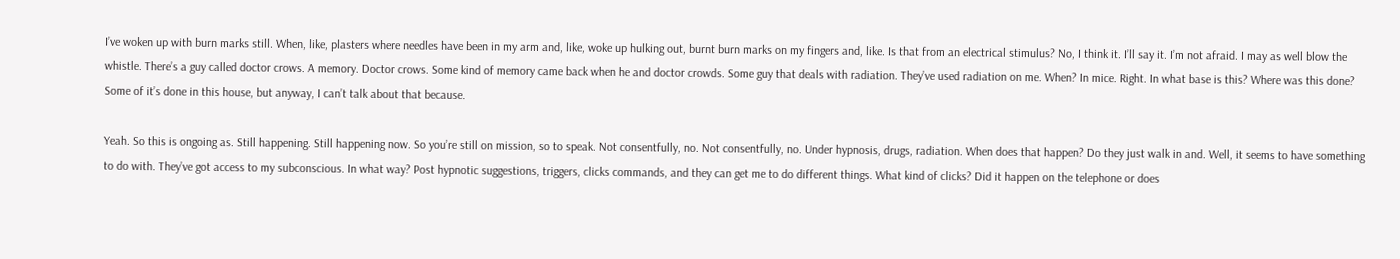I’ve woken up with burn marks still. When, like, plasters where needles have been in my arm and, like, woke up hulking out, burnt burn marks on my fingers and, like. Is that from an electrical stimulus? No, I think it. I’ll say it. I’m not afraid. I may as well blow the whistle. There’s a guy called doctor crows. A memory. Doctor crows. Some kind of memory came back when he and doctor crowds. Some guy that deals with radiation. They’ve used radiation on me. When? In mice. Right. In what base is this? Where was this done? Some of it’s done in this house, but anyway, I can’t talk about that because.

Yeah. So this is ongoing as. Still happening. Still happening now. So you’re still on mission, so to speak. Not consentfully, no. Not consentfully, no. Under hypnosis, drugs, radiation. When does that happen? Do they just walk in and. Well, it seems to have something to do with. They’ve got access to my subconscious. In what way? Post hypnotic suggestions, triggers, clicks commands, and they can get me to do different things. What kind of clicks? Did it happen on the telephone or does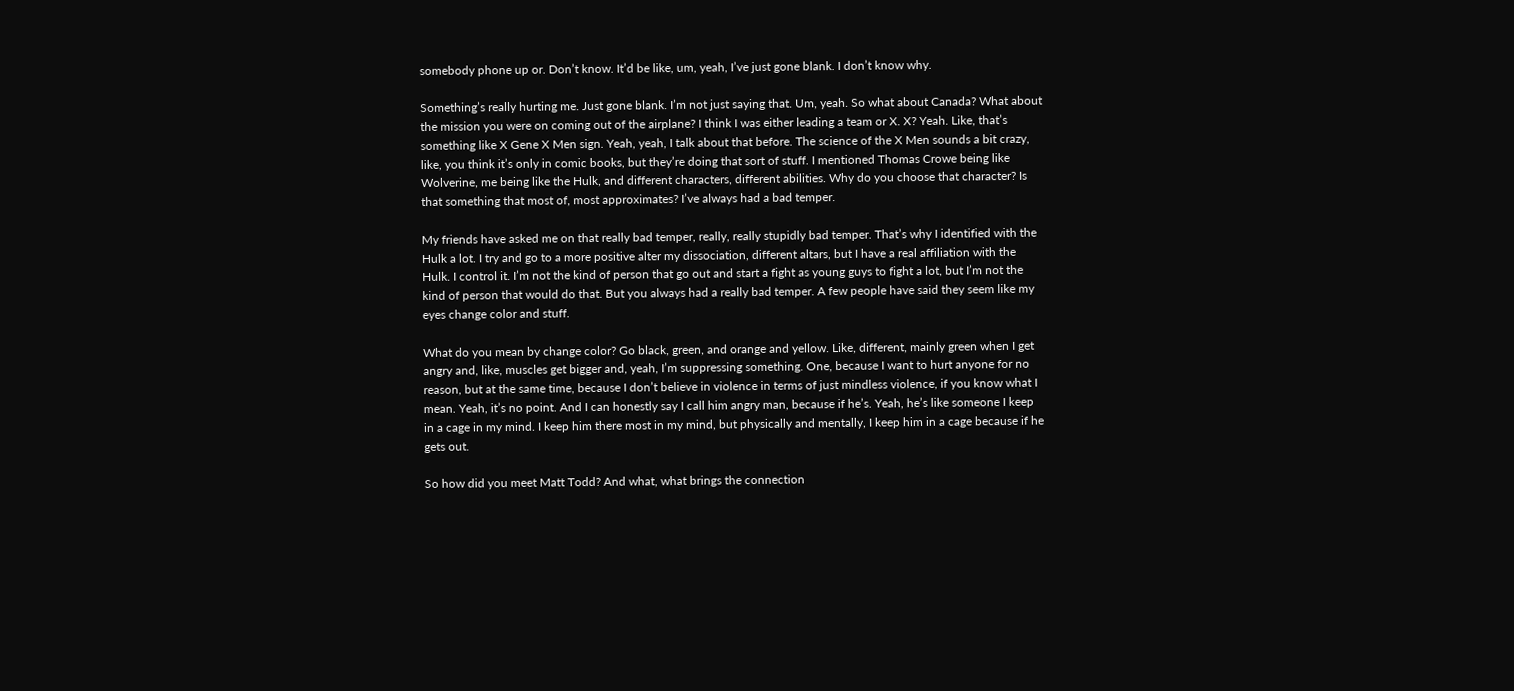somebody phone up or. Don’t know. It’d be like, um, yeah, I’ve just gone blank. I don’t know why.

Something’s really hurting me. Just gone blank. I’m not just saying that. Um, yeah. So what about Canada? What about the mission you were on coming out of the airplane? I think I was either leading a team or X. X? Yeah. Like, that’s something like X Gene X Men sign. Yeah, yeah, I talk about that before. The science of the X Men sounds a bit crazy, like, you think it’s only in comic books, but they’re doing that sort of stuff. I mentioned Thomas Crowe being like Wolverine, me being like the Hulk, and different characters, different abilities. Why do you choose that character? Is that something that most of, most approximates? I’ve always had a bad temper.

My friends have asked me on that really bad temper, really, really stupidly bad temper. That’s why I identified with the Hulk a lot. I try and go to a more positive alter my dissociation, different altars, but I have a real affiliation with the Hulk. I control it. I’m not the kind of person that go out and start a fight as young guys to fight a lot, but I’m not the kind of person that would do that. But you always had a really bad temper. A few people have said they seem like my eyes change color and stuff.

What do you mean by change color? Go black, green, and orange and yellow. Like, different, mainly green when I get angry and, like, muscles get bigger and, yeah, I’m suppressing something. One, because I want to hurt anyone for no reason, but at the same time, because I don’t believe in violence in terms of just mindless violence, if you know what I mean. Yeah, it’s no point. And I can honestly say I call him angry man, because if he’s. Yeah, he’s like someone I keep in a cage in my mind. I keep him there most in my mind, but physically and mentally, I keep him in a cage because if he gets out.

So how did you meet Matt Todd? And what, what brings the connection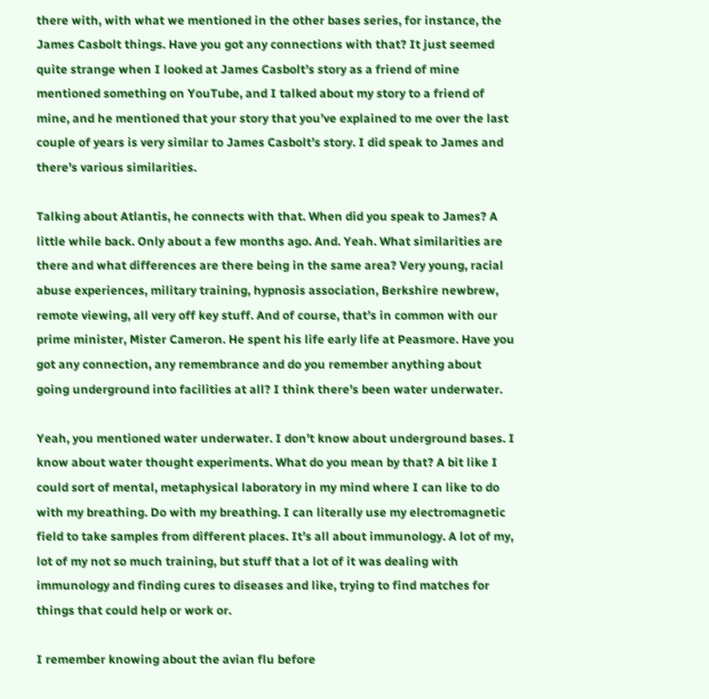there with, with what we mentioned in the other bases series, for instance, the James Casbolt things. Have you got any connections with that? It just seemed quite strange when I looked at James Casbolt’s story as a friend of mine mentioned something on YouTube, and I talked about my story to a friend of mine, and he mentioned that your story that you’ve explained to me over the last couple of years is very similar to James Casbolt’s story. I did speak to James and there’s various similarities.

Talking about Atlantis, he connects with that. When did you speak to James? A little while back. Only about a few months ago. And. Yeah. What similarities are there and what differences are there being in the same area? Very young, racial abuse experiences, military training, hypnosis association, Berkshire newbrew, remote viewing, all very off key stuff. And of course, that’s in common with our prime minister, Mister Cameron. He spent his life early life at Peasmore. Have you got any connection, any remembrance and do you remember anything about going underground into facilities at all? I think there’s been water underwater.

Yeah, you mentioned water underwater. I don’t know about underground bases. I know about water thought experiments. What do you mean by that? A bit like I could sort of mental, metaphysical laboratory in my mind where I can like to do with my breathing. Do with my breathing. I can literally use my electromagnetic field to take samples from different places. It’s all about immunology. A lot of my, lot of my not so much training, but stuff that a lot of it was dealing with immunology and finding cures to diseases and like, trying to find matches for things that could help or work or.

I remember knowing about the avian flu before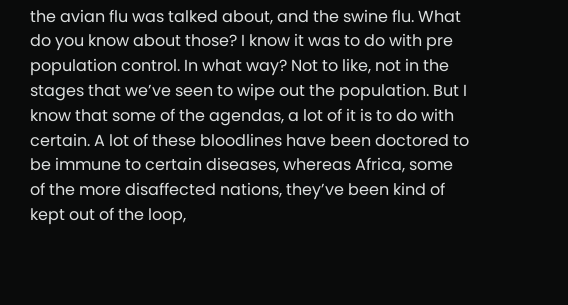the avian flu was talked about, and the swine flu. What do you know about those? I know it was to do with pre population control. In what way? Not to like, not in the stages that we’ve seen to wipe out the population. But I know that some of the agendas, a lot of it is to do with certain. A lot of these bloodlines have been doctored to be immune to certain diseases, whereas Africa, some of the more disaffected nations, they’ve been kind of kept out of the loop,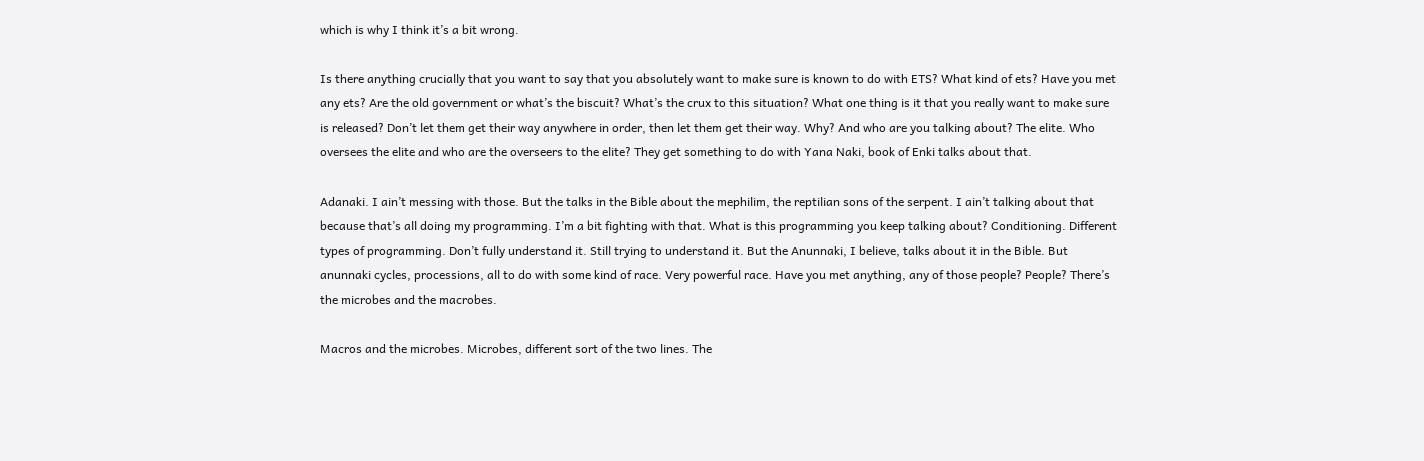which is why I think it’s a bit wrong.

Is there anything crucially that you want to say that you absolutely want to make sure is known to do with ETS? What kind of ets? Have you met any ets? Are the old government or what’s the biscuit? What’s the crux to this situation? What one thing is it that you really want to make sure is released? Don’t let them get their way anywhere in order, then let them get their way. Why? And who are you talking about? The elite. Who oversees the elite and who are the overseers to the elite? They get something to do with Yana Naki, book of Enki talks about that.

Adanaki. I ain’t messing with those. But the talks in the Bible about the mephilim, the reptilian sons of the serpent. I ain’t talking about that because that’s all doing my programming. I’m a bit fighting with that. What is this programming you keep talking about? Conditioning. Different types of programming. Don’t fully understand it. Still trying to understand it. But the Anunnaki, I believe, talks about it in the Bible. But anunnaki cycles, processions, all to do with some kind of race. Very powerful race. Have you met anything, any of those people? People? There’s the microbes and the macrobes.

Macros and the microbes. Microbes, different sort of the two lines. The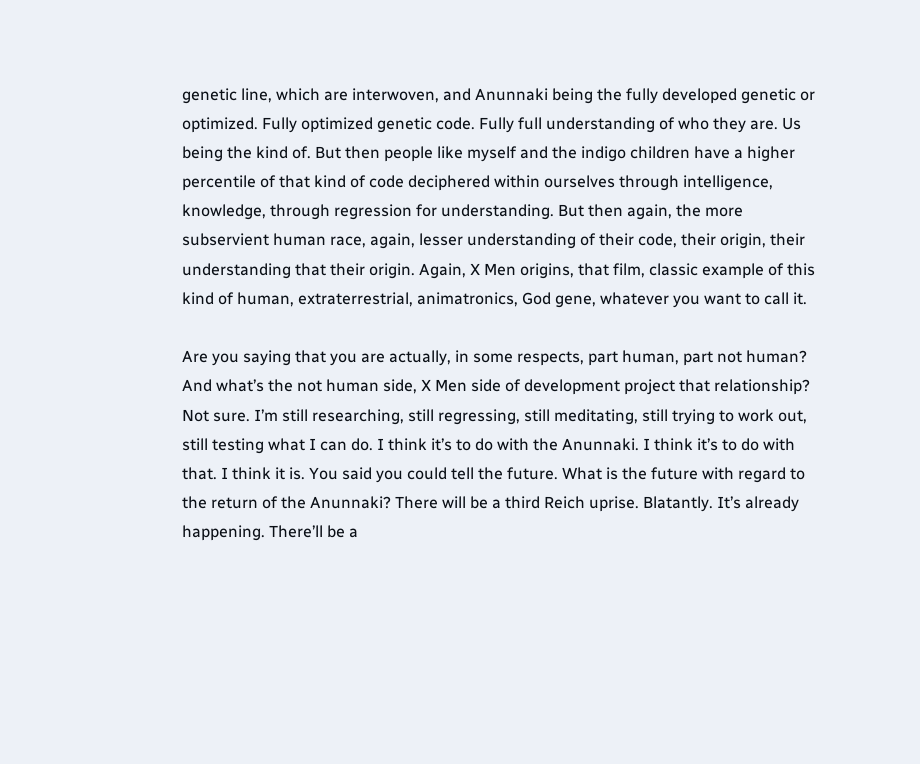genetic line, which are interwoven, and Anunnaki being the fully developed genetic or optimized. Fully optimized genetic code. Fully full understanding of who they are. Us being the kind of. But then people like myself and the indigo children have a higher percentile of that kind of code deciphered within ourselves through intelligence, knowledge, through regression for understanding. But then again, the more subservient human race, again, lesser understanding of their code, their origin, their understanding that their origin. Again, X Men origins, that film, classic example of this kind of human, extraterrestrial, animatronics, God gene, whatever you want to call it.

Are you saying that you are actually, in some respects, part human, part not human? And what’s the not human side, X Men side of development project that relationship? Not sure. I’m still researching, still regressing, still meditating, still trying to work out, still testing what I can do. I think it’s to do with the Anunnaki. I think it’s to do with that. I think it is. You said you could tell the future. What is the future with regard to the return of the Anunnaki? There will be a third Reich uprise. Blatantly. It’s already happening. There’ll be a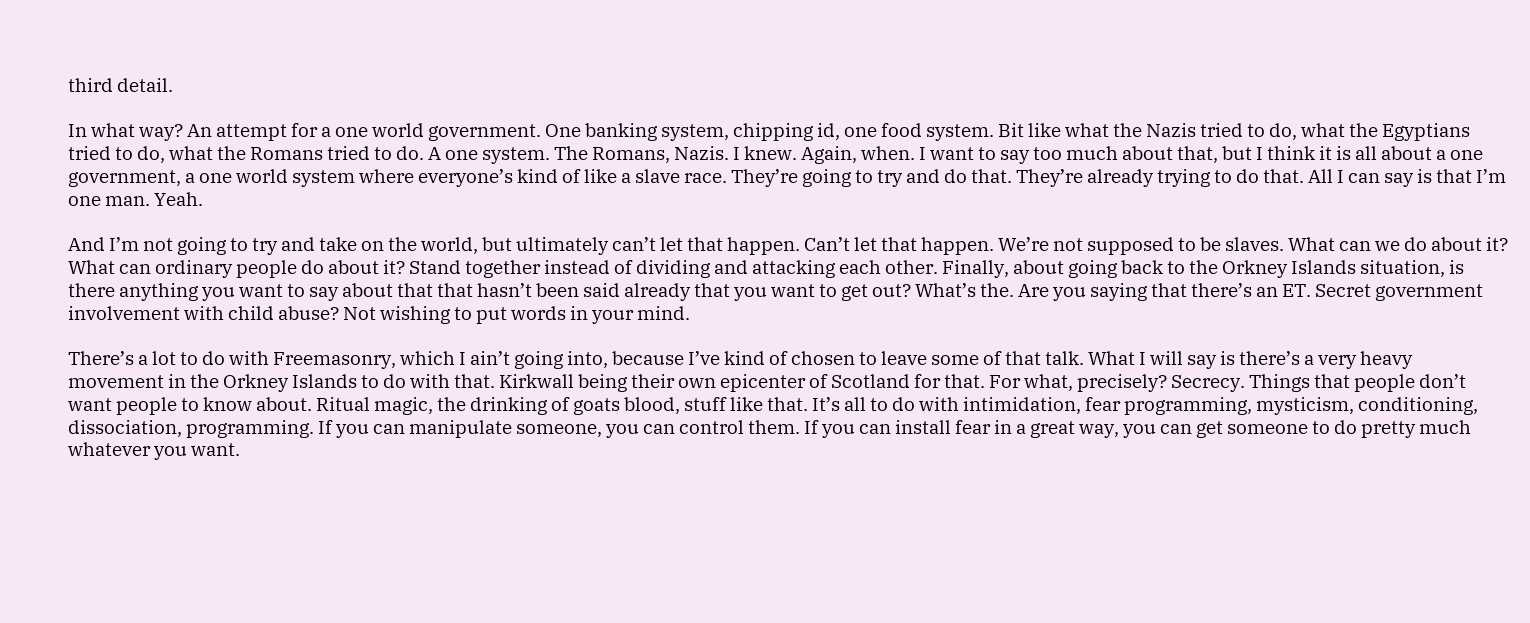third detail.

In what way? An attempt for a one world government. One banking system, chipping id, one food system. Bit like what the Nazis tried to do, what the Egyptians tried to do, what the Romans tried to do. A one system. The Romans, Nazis. I knew. Again, when. I want to say too much about that, but I think it is all about a one government, a one world system where everyone’s kind of like a slave race. They’re going to try and do that. They’re already trying to do that. All I can say is that I’m one man. Yeah.

And I’m not going to try and take on the world, but ultimately can’t let that happen. Can’t let that happen. We’re not supposed to be slaves. What can we do about it? What can ordinary people do about it? Stand together instead of dividing and attacking each other. Finally, about going back to the Orkney Islands situation, is there anything you want to say about that that hasn’t been said already that you want to get out? What’s the. Are you saying that there’s an ET. Secret government involvement with child abuse? Not wishing to put words in your mind.

There’s a lot to do with Freemasonry, which I ain’t going into, because I’ve kind of chosen to leave some of that talk. What I will say is there’s a very heavy movement in the Orkney Islands to do with that. Kirkwall being their own epicenter of Scotland for that. For what, precisely? Secrecy. Things that people don’t want people to know about. Ritual magic, the drinking of goats blood, stuff like that. It’s all to do with intimidation, fear programming, mysticism, conditioning, dissociation, programming. If you can manipulate someone, you can control them. If you can install fear in a great way, you can get someone to do pretty much whatever you want.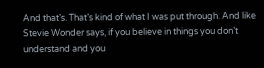And that’s. That’s kind of what I was put through. And like Stevie Wonder says, if you believe in things you don’t understand and you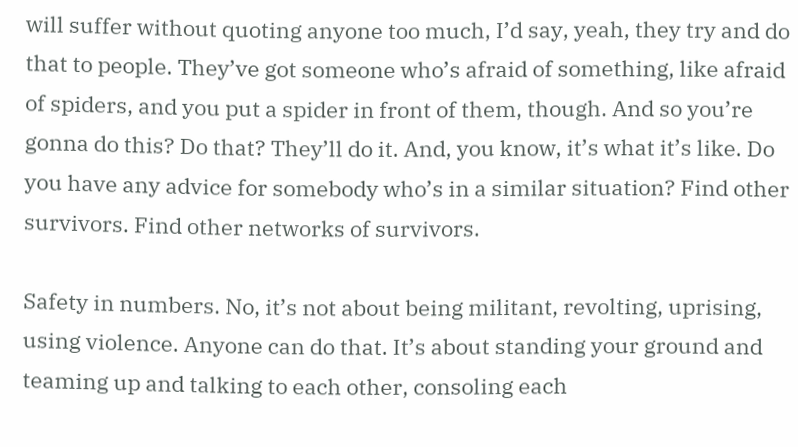will suffer without quoting anyone too much, I’d say, yeah, they try and do that to people. They’ve got someone who’s afraid of something, like afraid of spiders, and you put a spider in front of them, though. And so you’re gonna do this? Do that? They’ll do it. And, you know, it’s what it’s like. Do you have any advice for somebody who’s in a similar situation? Find other survivors. Find other networks of survivors.

Safety in numbers. No, it’s not about being militant, revolting, uprising, using violence. Anyone can do that. It’s about standing your ground and teaming up and talking to each other, consoling each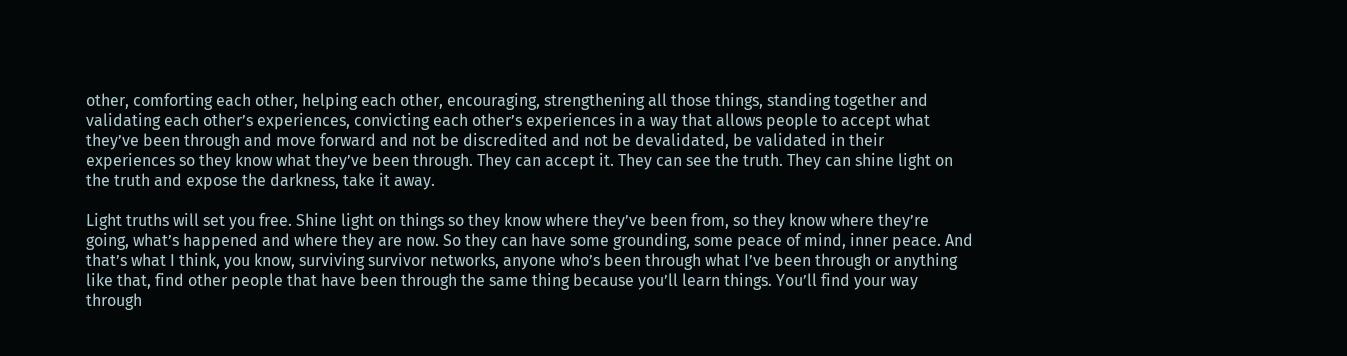other, comforting each other, helping each other, encouraging, strengthening all those things, standing together and validating each other’s experiences, convicting each other’s experiences in a way that allows people to accept what they’ve been through and move forward and not be discredited and not be devalidated, be validated in their experiences so they know what they’ve been through. They can accept it. They can see the truth. They can shine light on the truth and expose the darkness, take it away.

Light truths will set you free. Shine light on things so they know where they’ve been from, so they know where they’re going, what’s happened and where they are now. So they can have some grounding, some peace of mind, inner peace. And that’s what I think, you know, surviving survivor networks, anyone who’s been through what I’ve been through or anything like that, find other people that have been through the same thing because you’ll learn things. You’ll find your way through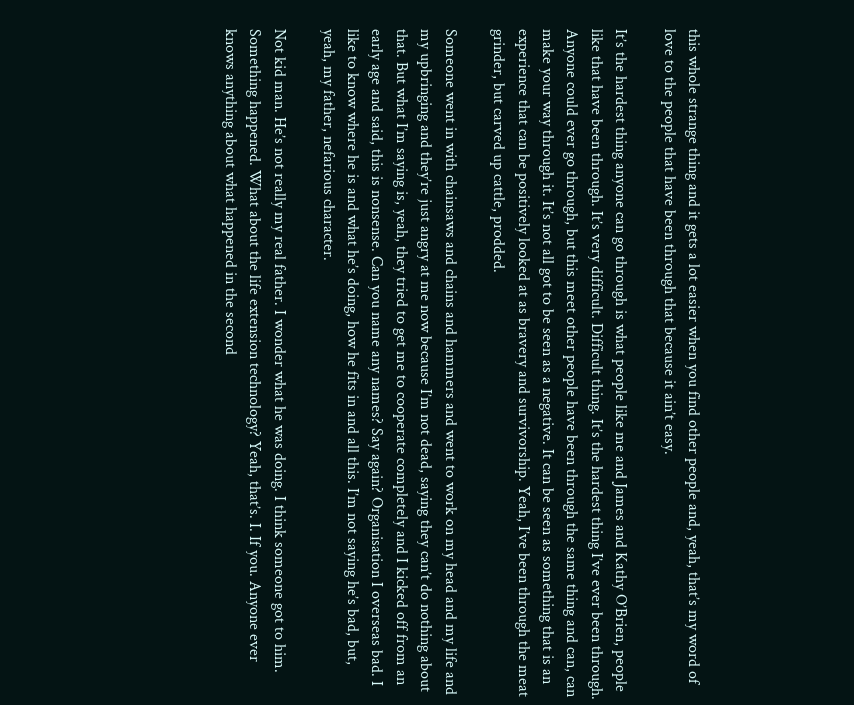this whole strange thing and it gets a lot easier when you find other people and, yeah, that’s my word of love to the people that have been through that because it ain’t easy.

It’s the hardest thing anyone can go through is what people like me and James and Kathy O’Brien, people like that have been through. It’s very difficult. Difficult thing. It’s the hardest thing I’ve ever been through. Anyone could ever go through, but this meet other people have been through the same thing and can, can make your way through it. It’s not all got to be seen as a negative. It can be seen as something that is an experience that can be positively looked at as bravery and survivorship. Yeah, I’ve been through the meat grinder, but carved up cattle, prodded.

Someone went in with chainsaws and chains and hammers and went to work on my head and my life and my upbringing and they’re just angry at me now because I’m not dead, saying they can’t do nothing about that. But what I’m saying is, yeah, they tried to get me to cooperate completely and I kicked off from an early age and said, this is nonsense. Can you name any names? Say again? Organisation I overseas bad. I like to know where he is and what he’s doing, how he fits in and all this. I’m not saying he’s bad, but, yeah, my father, nefarious character.

Not kid man. He’s not really my real father. I wonder what he was doing. I think someone got to him. Something happened. What about the life extension technology? Yeah, that’s. I. If you. Anyone ever knows anything about what happened in the second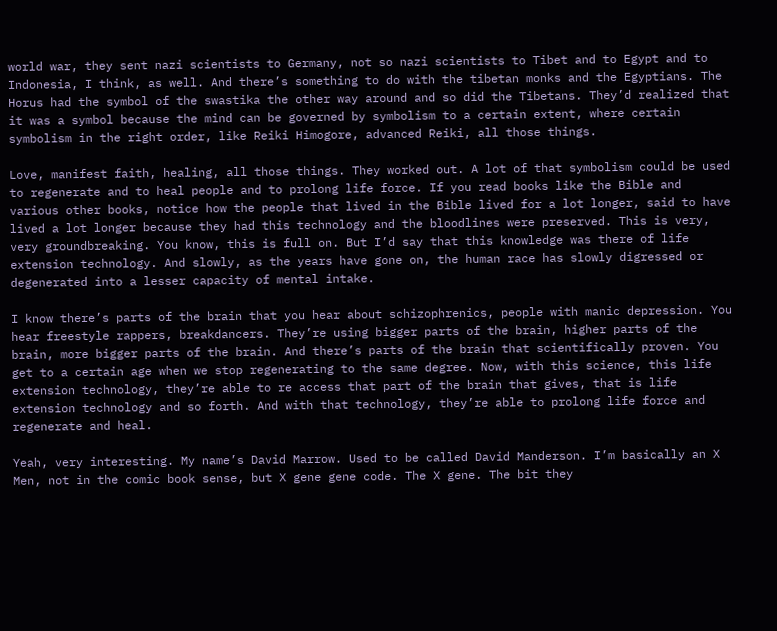world war, they sent nazi scientists to Germany, not so nazi scientists to Tibet and to Egypt and to Indonesia, I think, as well. And there’s something to do with the tibetan monks and the Egyptians. The Horus had the symbol of the swastika the other way around and so did the Tibetans. They’d realized that it was a symbol because the mind can be governed by symbolism to a certain extent, where certain symbolism in the right order, like Reiki Himogore, advanced Reiki, all those things.

Love, manifest faith, healing, all those things. They worked out. A lot of that symbolism could be used to regenerate and to heal people and to prolong life force. If you read books like the Bible and various other books, notice how the people that lived in the Bible lived for a lot longer, said to have lived a lot longer because they had this technology and the bloodlines were preserved. This is very, very groundbreaking. You know, this is full on. But I’d say that this knowledge was there of life extension technology. And slowly, as the years have gone on, the human race has slowly digressed or degenerated into a lesser capacity of mental intake.

I know there’s parts of the brain that you hear about schizophrenics, people with manic depression. You hear freestyle rappers, breakdancers. They’re using bigger parts of the brain, higher parts of the brain, more bigger parts of the brain. And there’s parts of the brain that scientifically proven. You get to a certain age when we stop regenerating to the same degree. Now, with this science, this life extension technology, they’re able to re access that part of the brain that gives, that is life extension technology and so forth. And with that technology, they’re able to prolong life force and regenerate and heal.

Yeah, very interesting. My name’s David Marrow. Used to be called David Manderson. I’m basically an X Men, not in the comic book sense, but X gene gene code. The X gene. The bit they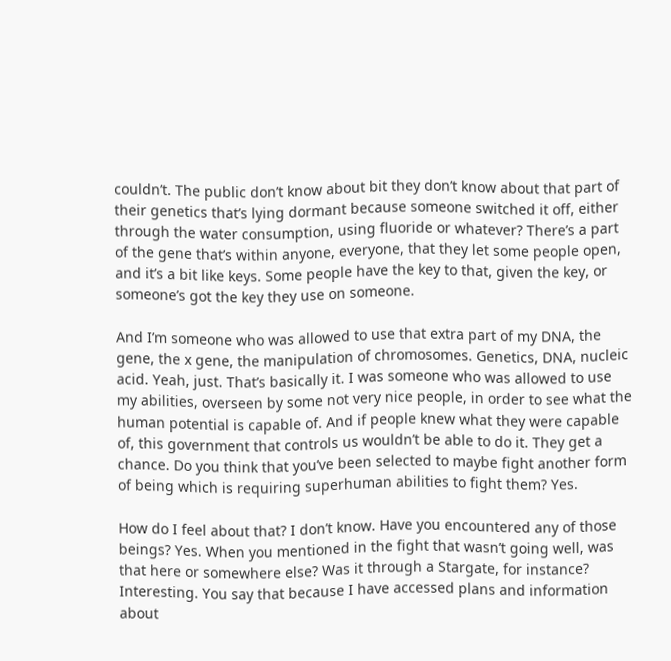couldn’t. The public don’t know about bit they don’t know about that part of their genetics that’s lying dormant because someone switched it off, either through the water consumption, using fluoride or whatever? There’s a part of the gene that’s within anyone, everyone, that they let some people open, and it’s a bit like keys. Some people have the key to that, given the key, or someone’s got the key they use on someone.

And I’m someone who was allowed to use that extra part of my DNA, the gene, the x gene, the manipulation of chromosomes. Genetics, DNA, nucleic acid. Yeah, just. That’s basically it. I was someone who was allowed to use my abilities, overseen by some not very nice people, in order to see what the human potential is capable of. And if people knew what they were capable of, this government that controls us wouldn’t be able to do it. They get a chance. Do you think that you’ve been selected to maybe fight another form of being which is requiring superhuman abilities to fight them? Yes.

How do I feel about that? I don’t know. Have you encountered any of those beings? Yes. When you mentioned in the fight that wasn’t going well, was that here or somewhere else? Was it through a Stargate, for instance? Interesting. You say that because I have accessed plans and information about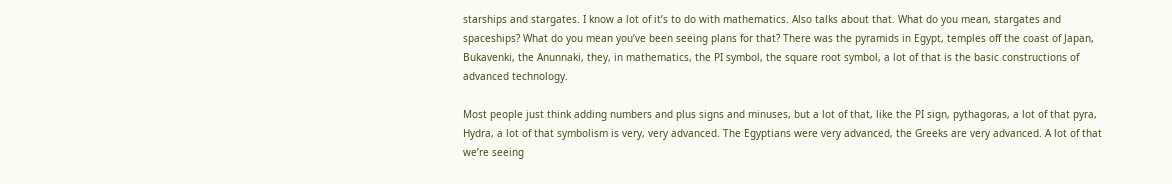starships and stargates. I know a lot of it’s to do with mathematics. Also talks about that. What do you mean, stargates and spaceships? What do you mean you’ve been seeing plans for that? There was the pyramids in Egypt, temples off the coast of Japan, Bukavenki, the Anunnaki, they, in mathematics, the PI symbol, the square root symbol, a lot of that is the basic constructions of advanced technology.

Most people just think adding numbers and plus signs and minuses, but a lot of that, like the PI sign, pythagoras, a lot of that pyra, Hydra, a lot of that symbolism is very, very advanced. The Egyptians were very advanced, the Greeks are very advanced. A lot of that we’re seeing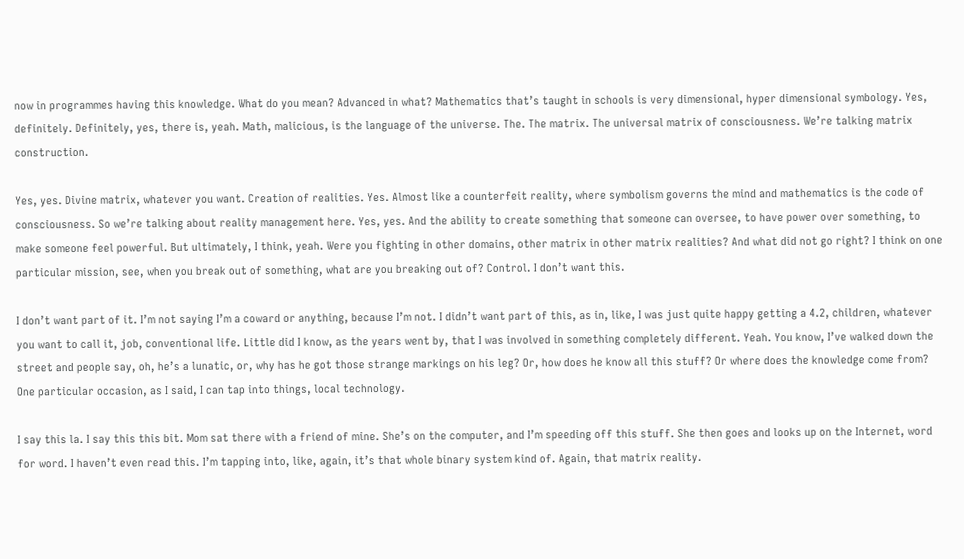now in programmes having this knowledge. What do you mean? Advanced in what? Mathematics that’s taught in schools is very dimensional, hyper dimensional symbology. Yes, definitely. Definitely, yes, there is, yeah. Math, malicious, is the language of the universe. The. The matrix. The universal matrix of consciousness. We’re talking matrix construction.

Yes, yes. Divine matrix, whatever you want. Creation of realities. Yes. Almost like a counterfeit reality, where symbolism governs the mind and mathematics is the code of consciousness. So we’re talking about reality management here. Yes, yes. And the ability to create something that someone can oversee, to have power over something, to make someone feel powerful. But ultimately, I think, yeah. Were you fighting in other domains, other matrix in other matrix realities? And what did not go right? I think on one particular mission, see, when you break out of something, what are you breaking out of? Control. I don’t want this.

I don’t want part of it. I’m not saying I’m a coward or anything, because I’m not. I didn’t want part of this, as in, like, I was just quite happy getting a 4.2, children, whatever you want to call it, job, conventional life. Little did I know, as the years went by, that I was involved in something completely different. Yeah. You know, I’ve walked down the street and people say, oh, he’s a lunatic, or, why has he got those strange markings on his leg? Or, how does he know all this stuff? Or where does the knowledge come from? One particular occasion, as I said, I can tap into things, local technology.

I say this la. I say this this bit. Mom sat there with a friend of mine. She’s on the computer, and I’m speeding off this stuff. She then goes and looks up on the Internet, word for word. I haven’t even read this. I’m tapping into, like, again, it’s that whole binary system kind of. Again, that matrix reality.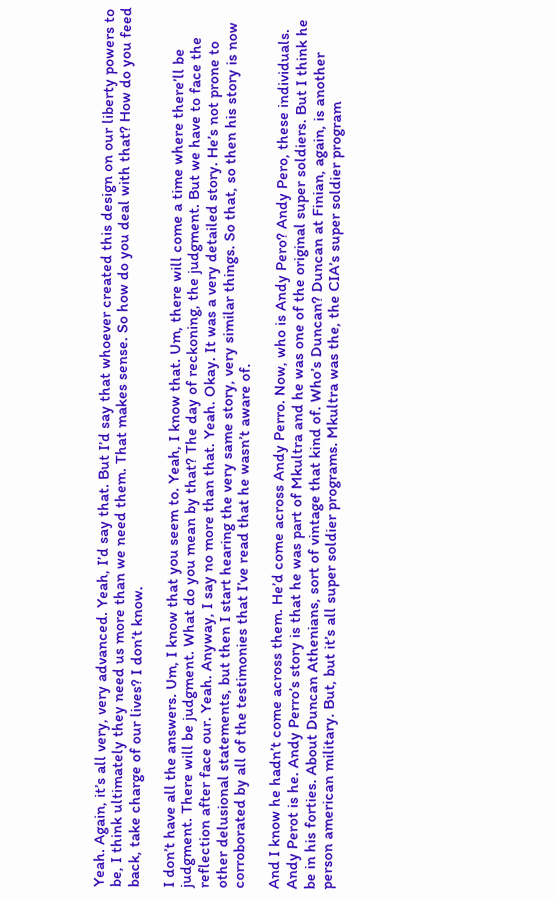Yeah. Again, it’s all very, very advanced. Yeah, I’d say that. But I’d say that whoever created this design on our liberty powers to be, I think ultimately they need us more than we need them. That makes sense. So how do you deal with that? How do you feed back, take charge of our lives? I don’t know.

I don’t have all the answers. Um, I know that you seem to. Yeah, I know that. Um, there will come a time where there’ll be judgment. There will be judgment. What do you mean by that? The day of reckoning, the judgment. But we have to face the reflection after face our. Yeah. Anyway, I say no more than that. Yeah. Okay. It was a very detailed story. He’s not prone to other delusional statements, but then I start hearing the very same story, very similar things. So that, so then his story is now corroborated by all of the testimonies that I’ve read that he wasn’t aware of.

And I know he hadn’t come across them. He’d come across Andy Perro. Now, who is Andy Pero? Andy Pero, these individuals. Andy Perot is he. Andy Perro’s story is that he was part of Mkultra and he was one of the original super soldiers. But I think he be in his forties. About Duncan Athenians, sort of vintage that kind of. Who’s Duncan? Duncan at Finian, again, is another person american military. But, but it’s all super soldier programs. Mkultra was the, the CIA’s super soldier program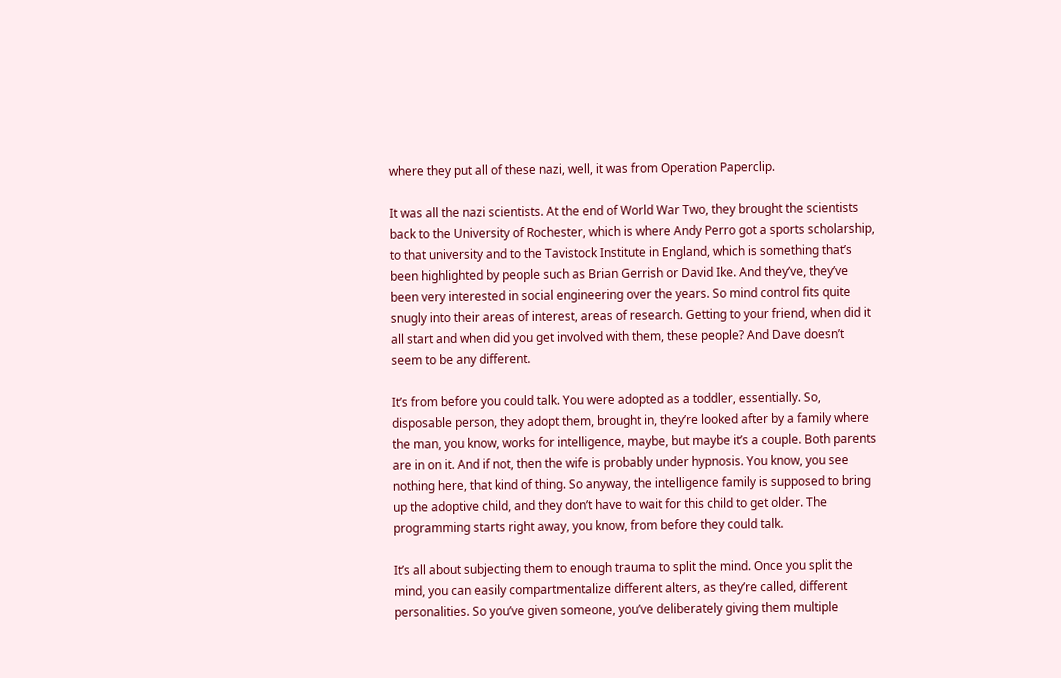where they put all of these nazi, well, it was from Operation Paperclip.

It was all the nazi scientists. At the end of World War Two, they brought the scientists back to the University of Rochester, which is where Andy Perro got a sports scholarship, to that university and to the Tavistock Institute in England, which is something that’s been highlighted by people such as Brian Gerrish or David Ike. And they’ve, they’ve been very interested in social engineering over the years. So mind control fits quite snugly into their areas of interest, areas of research. Getting to your friend, when did it all start and when did you get involved with them, these people? And Dave doesn’t seem to be any different.

It’s from before you could talk. You were adopted as a toddler, essentially. So, disposable person, they adopt them, brought in, they’re looked after by a family where the man, you know, works for intelligence, maybe, but maybe it’s a couple. Both parents are in on it. And if not, then the wife is probably under hypnosis. You know, you see nothing here, that kind of thing. So anyway, the intelligence family is supposed to bring up the adoptive child, and they don’t have to wait for this child to get older. The programming starts right away, you know, from before they could talk.

It’s all about subjecting them to enough trauma to split the mind. Once you split the mind, you can easily compartmentalize different alters, as they’re called, different personalities. So you’ve given someone, you’ve deliberately giving them multiple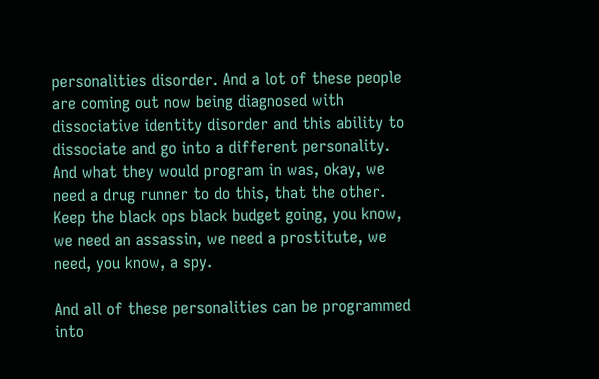personalities disorder. And a lot of these people are coming out now being diagnosed with dissociative identity disorder and this ability to dissociate and go into a different personality. And what they would program in was, okay, we need a drug runner to do this, that the other. Keep the black ops black budget going, you know, we need an assassin, we need a prostitute, we need, you know, a spy.

And all of these personalities can be programmed into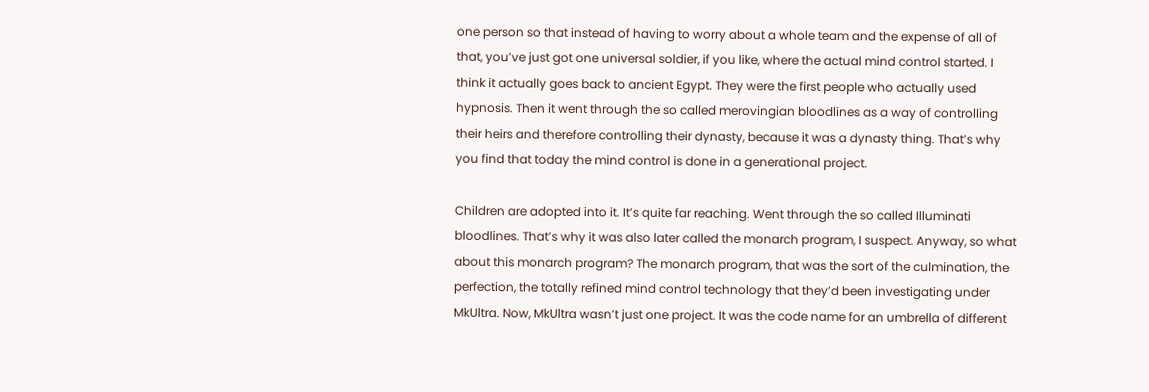one person so that instead of having to worry about a whole team and the expense of all of that, you’ve just got one universal soldier, if you like, where the actual mind control started. I think it actually goes back to ancient Egypt. They were the first people who actually used hypnosis. Then it went through the so called merovingian bloodlines as a way of controlling their heirs and therefore controlling their dynasty, because it was a dynasty thing. That’s why you find that today the mind control is done in a generational project.

Children are adopted into it. It’s quite far reaching. Went through the so called Illuminati bloodlines. That’s why it was also later called the monarch program, I suspect. Anyway, so what about this monarch program? The monarch program, that was the sort of the culmination, the perfection, the totally refined mind control technology that they’d been investigating under MkUltra. Now, MkUltra wasn’t just one project. It was the code name for an umbrella of different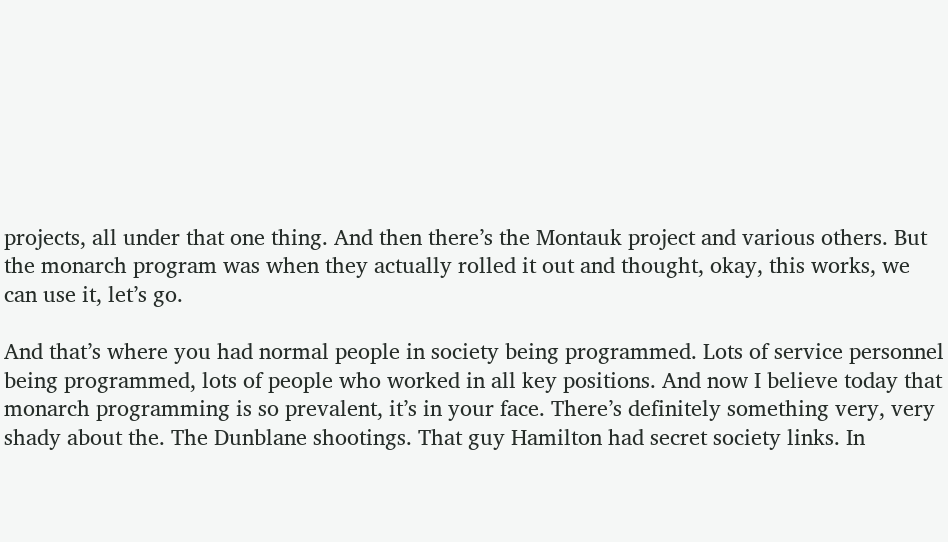projects, all under that one thing. And then there’s the Montauk project and various others. But the monarch program was when they actually rolled it out and thought, okay, this works, we can use it, let’s go.

And that’s where you had normal people in society being programmed. Lots of service personnel being programmed, lots of people who worked in all key positions. And now I believe today that monarch programming is so prevalent, it’s in your face. There’s definitely something very, very shady about the. The Dunblane shootings. That guy Hamilton had secret society links. In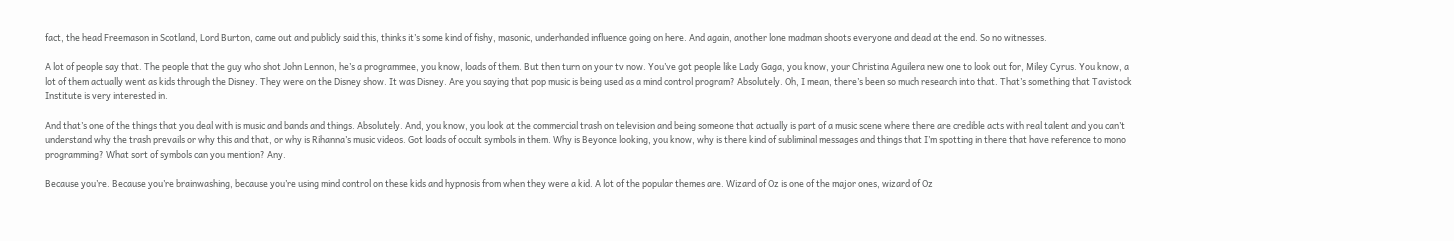fact, the head Freemason in Scotland, Lord Burton, came out and publicly said this, thinks it’s some kind of fishy, masonic, underhanded influence going on here. And again, another lone madman shoots everyone and dead at the end. So no witnesses.

A lot of people say that. The people that the guy who shot John Lennon, he’s a programmee, you know, loads of them. But then turn on your tv now. You’ve got people like Lady Gaga, you know, your Christina Aguilera new one to look out for, Miley Cyrus. You know, a lot of them actually went as kids through the Disney. They were on the Disney show. It was Disney. Are you saying that pop music is being used as a mind control program? Absolutely. Oh, I mean, there’s been so much research into that. That’s something that Tavistock Institute is very interested in.

And that’s one of the things that you deal with is music and bands and things. Absolutely. And, you know, you look at the commercial trash on television and being someone that actually is part of a music scene where there are credible acts with real talent and you can’t understand why the trash prevails or why this and that, or why is Rihanna’s music videos. Got loads of occult symbols in them. Why is Beyonce looking, you know, why is there kind of subliminal messages and things that I’m spotting in there that have reference to mono programming? What sort of symbols can you mention? Any.

Because you’re. Because you’re brainwashing, because you’re using mind control on these kids and hypnosis from when they were a kid. A lot of the popular themes are. Wizard of Oz is one of the major ones, wizard of Oz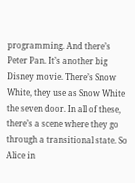programming. And there’s Peter Pan. It’s another big Disney movie. There’s Snow White, they use as Snow White the seven door. In all of these, there’s a scene where they go through a transitional state. So Alice in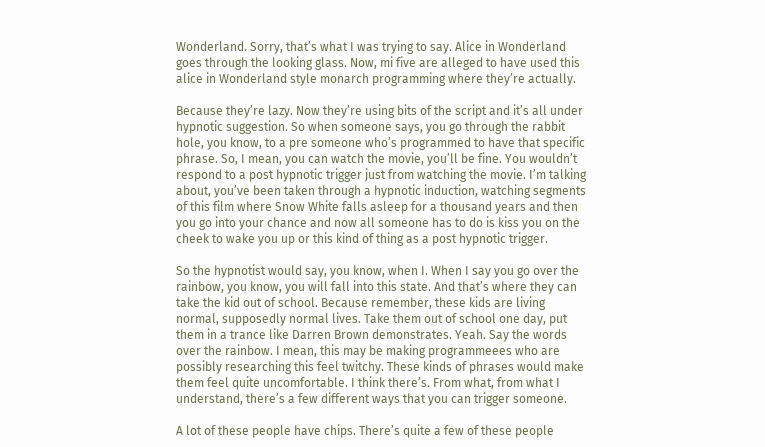Wonderland. Sorry, that’s what I was trying to say. Alice in Wonderland goes through the looking glass. Now, mi five are alleged to have used this alice in Wonderland style monarch programming where they’re actually.

Because they’re lazy. Now they’re using bits of the script and it’s all under hypnotic suggestion. So when someone says, you go through the rabbit hole, you know, to a pre someone who’s programmed to have that specific phrase. So, I mean, you can watch the movie, you’ll be fine. You wouldn’t respond to a post hypnotic trigger just from watching the movie. I’m talking about, you’ve been taken through a hypnotic induction, watching segments of this film where Snow White falls asleep for a thousand years and then you go into your chance and now all someone has to do is kiss you on the cheek to wake you up or this kind of thing as a post hypnotic trigger.

So the hypnotist would say, you know, when I. When I say you go over the rainbow, you know, you will fall into this state. And that’s where they can take the kid out of school. Because remember, these kids are living normal, supposedly normal lives. Take them out of school one day, put them in a trance like Darren Brown demonstrates. Yeah. Say the words over the rainbow. I mean, this may be making programmeees who are possibly researching this feel twitchy. These kinds of phrases would make them feel quite uncomfortable. I think there’s. From what, from what I understand, there’s a few different ways that you can trigger someone.

A lot of these people have chips. There’s quite a few of these people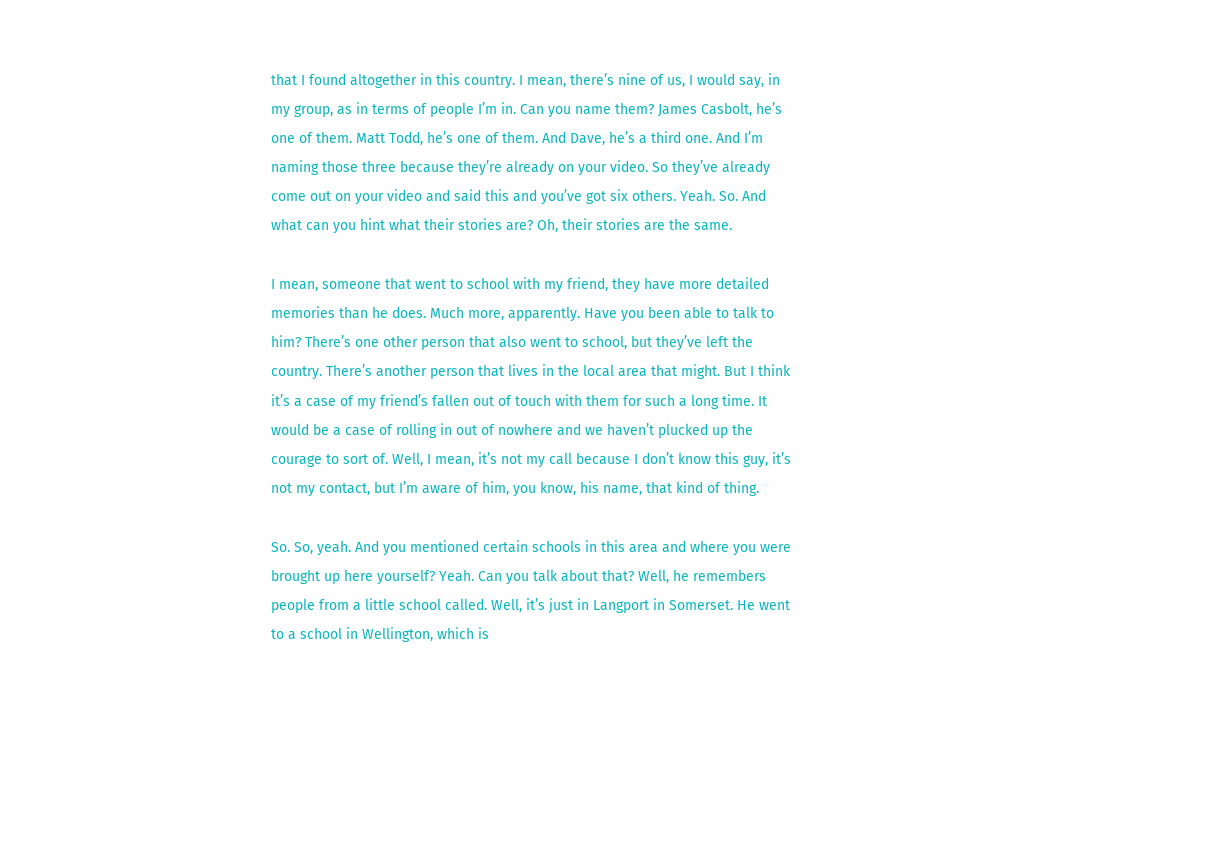that I found altogether in this country. I mean, there’s nine of us, I would say, in my group, as in terms of people I’m in. Can you name them? James Casbolt, he’s one of them. Matt Todd, he’s one of them. And Dave, he’s a third one. And I’m naming those three because they’re already on your video. So they’ve already come out on your video and said this and you’ve got six others. Yeah. So. And what can you hint what their stories are? Oh, their stories are the same.

I mean, someone that went to school with my friend, they have more detailed memories than he does. Much more, apparently. Have you been able to talk to him? There’s one other person that also went to school, but they’ve left the country. There’s another person that lives in the local area that might. But I think it’s a case of my friend’s fallen out of touch with them for such a long time. It would be a case of rolling in out of nowhere and we haven’t plucked up the courage to sort of. Well, I mean, it’s not my call because I don’t know this guy, it’s not my contact, but I’m aware of him, you know, his name, that kind of thing.

So. So, yeah. And you mentioned certain schools in this area and where you were brought up here yourself? Yeah. Can you talk about that? Well, he remembers people from a little school called. Well, it’s just in Langport in Somerset. He went to a school in Wellington, which is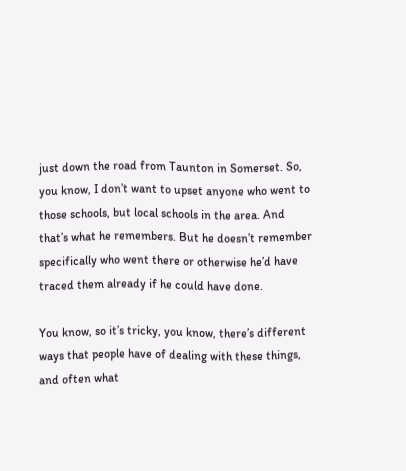just down the road from Taunton in Somerset. So, you know, I don’t want to upset anyone who went to those schools, but local schools in the area. And that’s what he remembers. But he doesn’t remember specifically who went there or otherwise he’d have traced them already if he could have done.

You know, so it’s tricky, you know, there’s different ways that people have of dealing with these things, and often what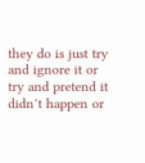they do is just try and ignore it or try and pretend it didn’t happen or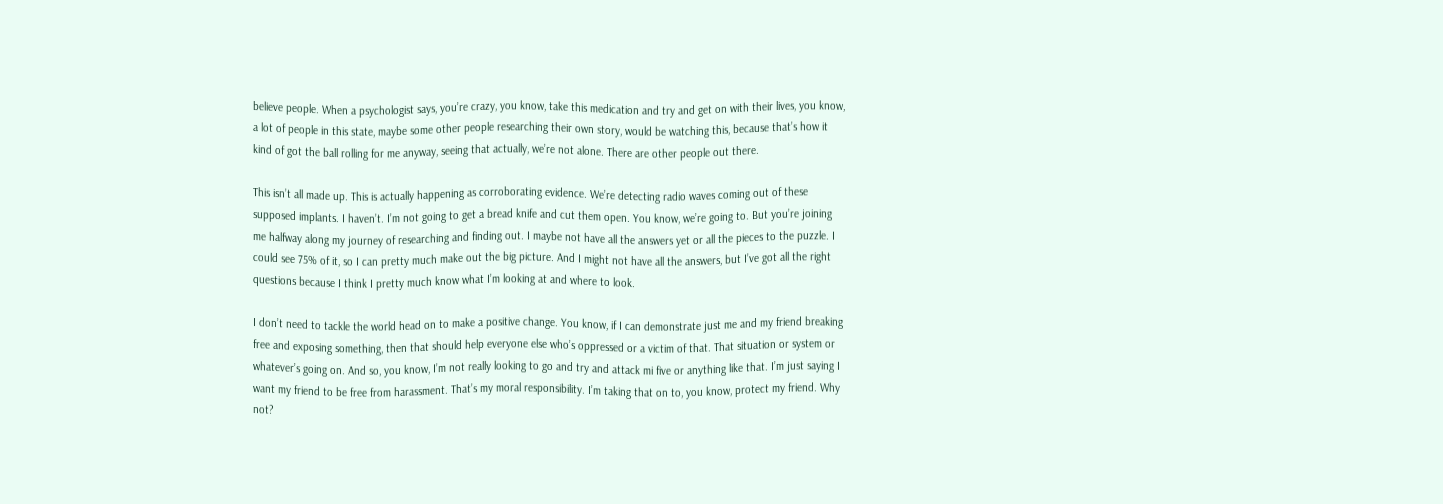believe people. When a psychologist says, you’re crazy, you know, take this medication and try and get on with their lives, you know, a lot of people in this state, maybe some other people researching their own story, would be watching this, because that’s how it kind of got the ball rolling for me anyway, seeing that actually, we’re not alone. There are other people out there.

This isn’t all made up. This is actually happening as corroborating evidence. We’re detecting radio waves coming out of these supposed implants. I haven’t. I’m not going to get a bread knife and cut them open. You know, we’re going to. But you’re joining me halfway along my journey of researching and finding out. I maybe not have all the answers yet or all the pieces to the puzzle. I could see 75% of it, so I can pretty much make out the big picture. And I might not have all the answers, but I’ve got all the right questions because I think I pretty much know what I’m looking at and where to look.

I don’t need to tackle the world head on to make a positive change. You know, if I can demonstrate just me and my friend breaking free and exposing something, then that should help everyone else who’s oppressed or a victim of that. That situation or system or whatever’s going on. And so, you know, I’m not really looking to go and try and attack mi five or anything like that. I’m just saying I want my friend to be free from harassment. That’s my moral responsibility. I’m taking that on to, you know, protect my friend. Why not?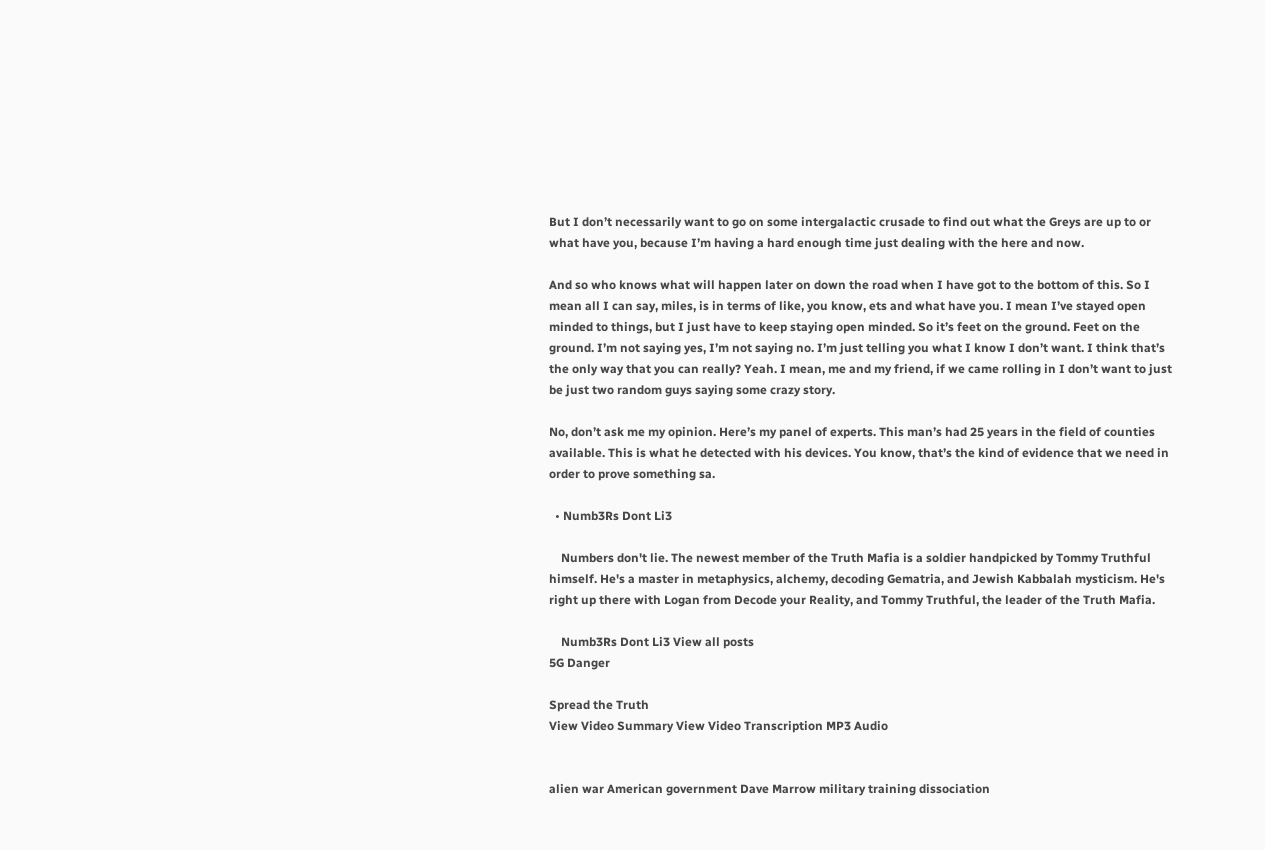But I don’t necessarily want to go on some intergalactic crusade to find out what the Greys are up to or what have you, because I’m having a hard enough time just dealing with the here and now.

And so who knows what will happen later on down the road when I have got to the bottom of this. So I mean all I can say, miles, is in terms of like, you know, ets and what have you. I mean I’ve stayed open minded to things, but I just have to keep staying open minded. So it’s feet on the ground. Feet on the ground. I’m not saying yes, I’m not saying no. I’m just telling you what I know I don’t want. I think that’s the only way that you can really? Yeah. I mean, me and my friend, if we came rolling in I don’t want to just be just two random guys saying some crazy story.

No, don’t ask me my opinion. Here’s my panel of experts. This man’s had 25 years in the field of counties available. This is what he detected with his devices. You know, that’s the kind of evidence that we need in order to prove something sa.

  • Numb3Rs Dont Li3

    Numbers don't lie. The newest member of the Truth Mafia is a soldier handpicked by Tommy Truthful himself. He's a master in metaphysics, alchemy, decoding Gematria, and Jewish Kabbalah mysticism. He's right up there with Logan from Decode your Reality, and Tommy Truthful, the leader of the Truth Mafia.

    Numb3Rs Dont Li3 View all posts
5G Danger

Spread the Truth
View Video Summary View Video Transcription MP3 Audio


alien war American government Dave Marrow military training dissociation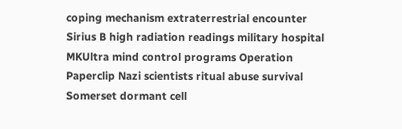coping mechanism extraterrestrial encounter Sirius B high radiation readings military hospital MKUltra mind control programs Operation Paperclip Nazi scientists ritual abuse survival Somerset dormant cell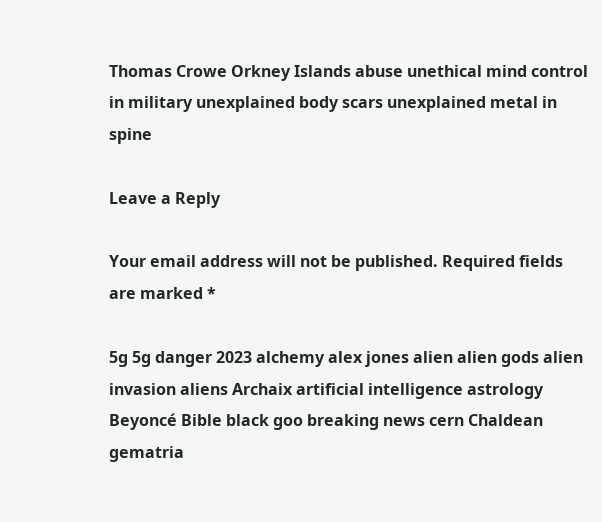Thomas Crowe Orkney Islands abuse unethical mind control in military unexplained body scars unexplained metal in spine

Leave a Reply

Your email address will not be published. Required fields are marked *

5g 5g danger 2023 alchemy alex jones alien alien gods alien invasion aliens Archaix artificial intelligence astrology Beyoncé Bible black goo breaking news cern Chaldean gematria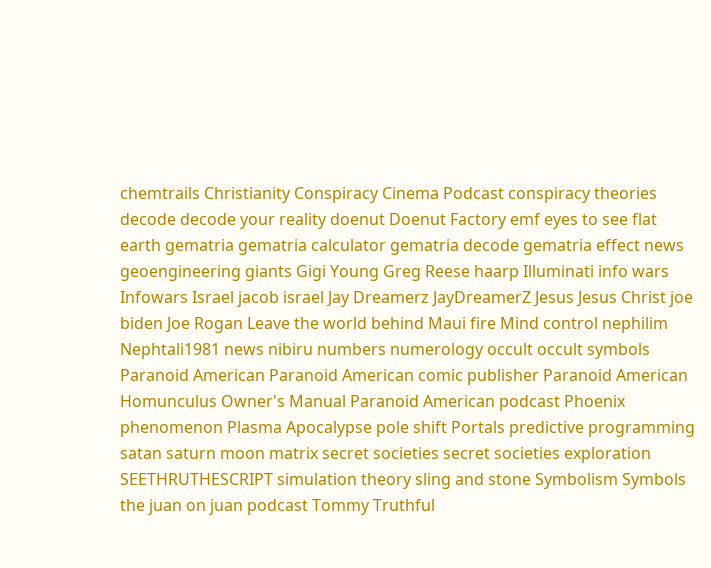chemtrails Christianity Conspiracy Cinema Podcast conspiracy theories decode decode your reality doenut Doenut Factory emf eyes to see flat earth gematria gematria calculator gematria decode gematria effect news geoengineering giants Gigi Young Greg Reese haarp Illuminati info wars Infowars Israel jacob israel Jay Dreamerz JayDreamerZ Jesus Jesus Christ joe biden Joe Rogan Leave the world behind Maui fire Mind control nephilim Nephtali1981 news nibiru numbers numerology occult occult symbols Paranoid American Paranoid American comic publisher Paranoid American Homunculus Owner's Manual Paranoid American podcast Phoenix phenomenon Plasma Apocalypse pole shift Portals predictive programming satan saturn moon matrix secret societies secret societies exploration SEETHRUTHESCRIPT simulation theory sling and stone Symbolism Symbols the juan on juan podcast Tommy Truthful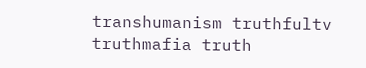transhumanism truthfultv truthmafia truth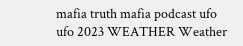mafia truth mafia podcast ufo ufo 2023 WEATHER Weather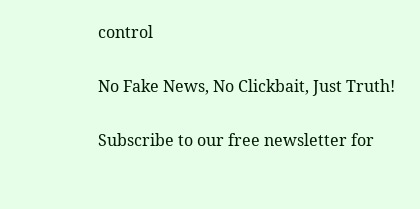control

No Fake News, No Clickbait, Just Truth!

Subscribe to our free newsletter for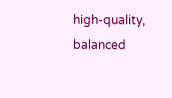high-quality, balanced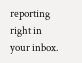reporting right in your inbox.